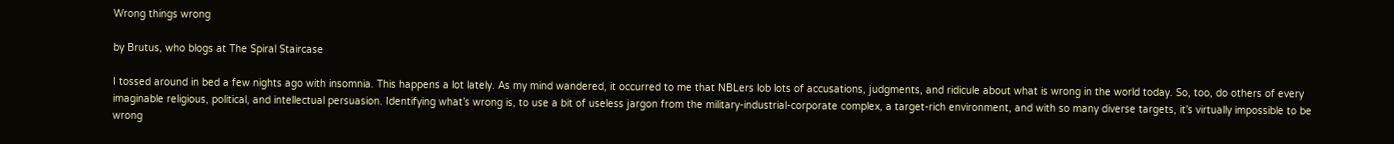Wrong things wrong

by Brutus, who blogs at The Spiral Staircase

I tossed around in bed a few nights ago with insomnia. This happens a lot lately. As my mind wandered, it occurred to me that NBLers lob lots of accusations, judgments, and ridicule about what is wrong in the world today. So, too, do others of every imaginable religious, political, and intellectual persuasion. Identifying what’s wrong is, to use a bit of useless jargon from the military-industrial-corporate complex, a target-rich environment, and with so many diverse targets, it’s virtually impossible to be wrong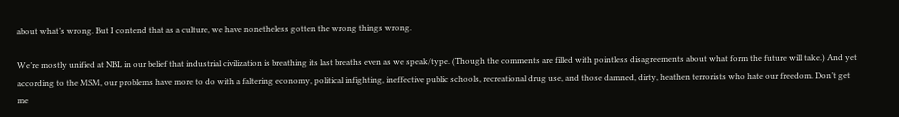about what’s wrong. But I contend that as a culture, we have nonetheless gotten the wrong things wrong.

We’re mostly unified at NBL in our belief that industrial civilization is breathing its last breaths even as we speak/type. (Though the comments are filled with pointless disagreements about what form the future will take.) And yet according to the MSM, our problems have more to do with a faltering economy, political infighting, ineffective public schools, recreational drug use, and those damned, dirty, heathen terrorists who hate our freedom. Don’t get me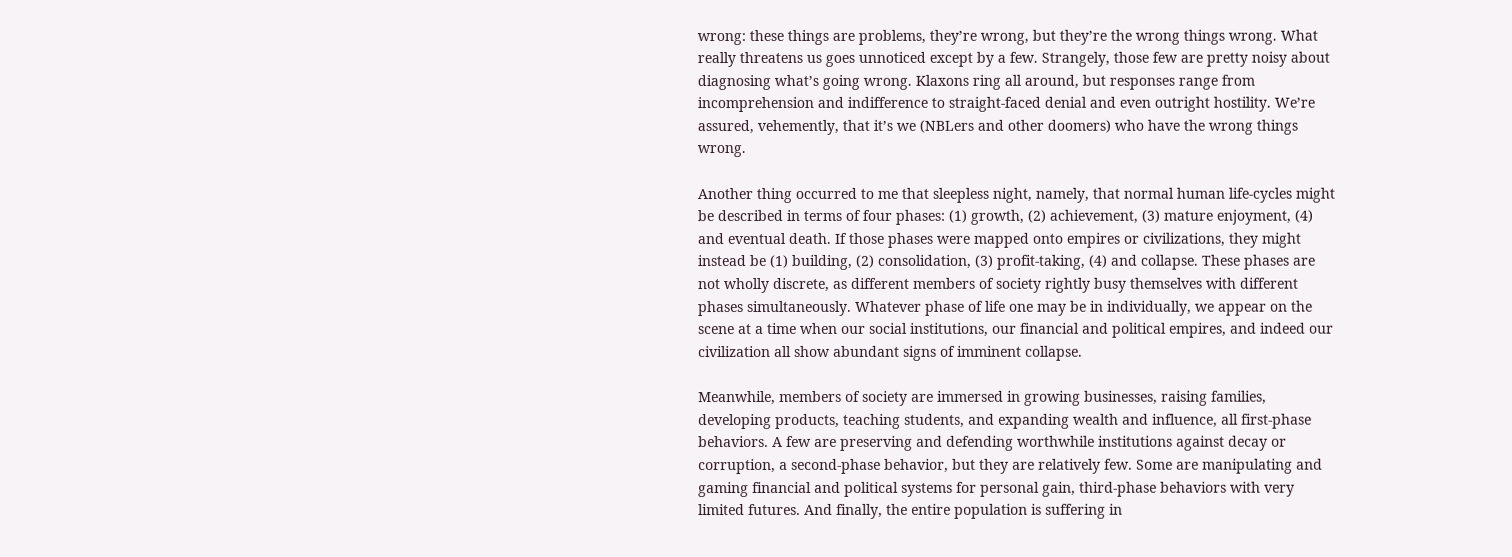wrong: these things are problems, they’re wrong, but they’re the wrong things wrong. What really threatens us goes unnoticed except by a few. Strangely, those few are pretty noisy about diagnosing what’s going wrong. Klaxons ring all around, but responses range from incomprehension and indifference to straight-faced denial and even outright hostility. We’re assured, vehemently, that it’s we (NBLers and other doomers) who have the wrong things wrong.

Another thing occurred to me that sleepless night, namely, that normal human life-cycles might be described in terms of four phases: (1) growth, (2) achievement, (3) mature enjoyment, (4) and eventual death. If those phases were mapped onto empires or civilizations, they might instead be (1) building, (2) consolidation, (3) profit-taking, (4) and collapse. These phases are not wholly discrete, as different members of society rightly busy themselves with different phases simultaneously. Whatever phase of life one may be in individually, we appear on the scene at a time when our social institutions, our financial and political empires, and indeed our civilization all show abundant signs of imminent collapse.

Meanwhile, members of society are immersed in growing businesses, raising families, developing products, teaching students, and expanding wealth and influence, all first-phase behaviors. A few are preserving and defending worthwhile institutions against decay or corruption, a second-phase behavior, but they are relatively few. Some are manipulating and gaming financial and political systems for personal gain, third-phase behaviors with very limited futures. And finally, the entire population is suffering in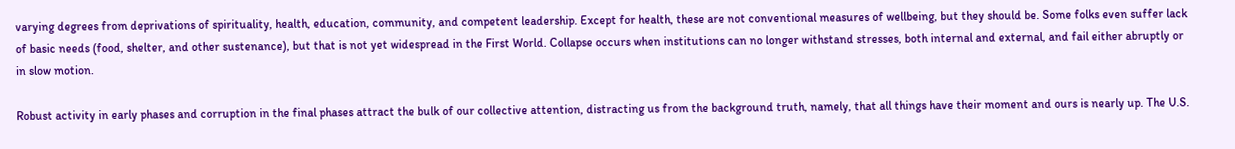varying degrees from deprivations of spirituality, health, education, community, and competent leadership. Except for health, these are not conventional measures of wellbeing, but they should be. Some folks even suffer lack of basic needs (food, shelter, and other sustenance), but that is not yet widespread in the First World. Collapse occurs when institutions can no longer withstand stresses, both internal and external, and fail either abruptly or in slow motion.

Robust activity in early phases and corruption in the final phases attract the bulk of our collective attention, distracting us from the background truth, namely, that all things have their moment and ours is nearly up. The U.S.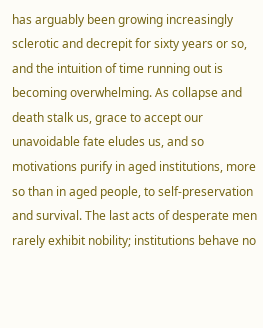has arguably been growing increasingly sclerotic and decrepit for sixty years or so, and the intuition of time running out is becoming overwhelming. As collapse and death stalk us, grace to accept our unavoidable fate eludes us, and so motivations purify in aged institutions, more so than in aged people, to self-preservation and survival. The last acts of desperate men rarely exhibit nobility; institutions behave no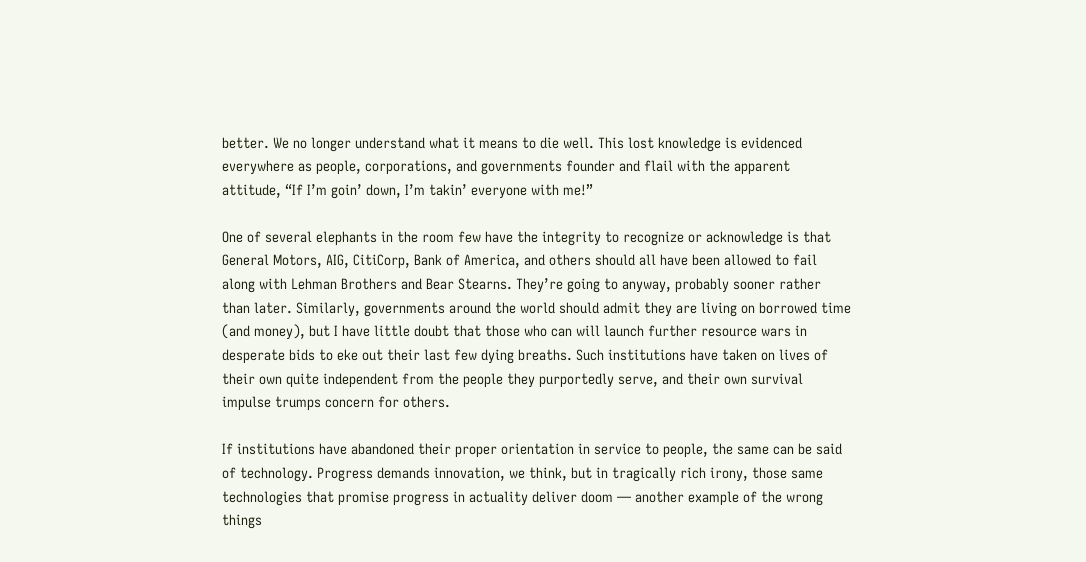better. We no longer understand what it means to die well. This lost knowledge is evidenced everywhere as people, corporations, and governments founder and flail with the apparent attitude, “If I’m goin’ down, I’m takin’ everyone with me!”

One of several elephants in the room few have the integrity to recognize or acknowledge is that General Motors, AIG, CitiCorp, Bank of America, and others should all have been allowed to fail along with Lehman Brothers and Bear Stearns. They’re going to anyway, probably sooner rather than later. Similarly, governments around the world should admit they are living on borrowed time (and money), but I have little doubt that those who can will launch further resource wars in desperate bids to eke out their last few dying breaths. Such institutions have taken on lives of their own quite independent from the people they purportedly serve, and their own survival impulse trumps concern for others.

If institutions have abandoned their proper orientation in service to people, the same can be said of technology. Progress demands innovation, we think, but in tragically rich irony, those same technologies that promise progress in actuality deliver doom — another example of the wrong things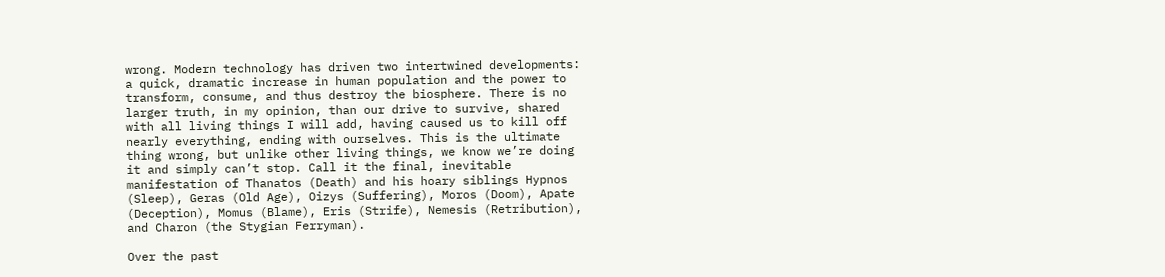wrong. Modern technology has driven two intertwined developments: a quick, dramatic increase in human population and the power to transform, consume, and thus destroy the biosphere. There is no larger truth, in my opinion, than our drive to survive, shared with all living things I will add, having caused us to kill off nearly everything, ending with ourselves. This is the ultimate thing wrong, but unlike other living things, we know we’re doing it and simply can’t stop. Call it the final, inevitable manifestation of Thanatos (Death) and his hoary siblings Hypnos (Sleep), Geras (Old Age), Oizys (Suffering), Moros (Doom), Apate (Deception), Momus (Blame), Eris (Strife), Nemesis (Retribution), and Charon (the Stygian Ferryman).

Over the past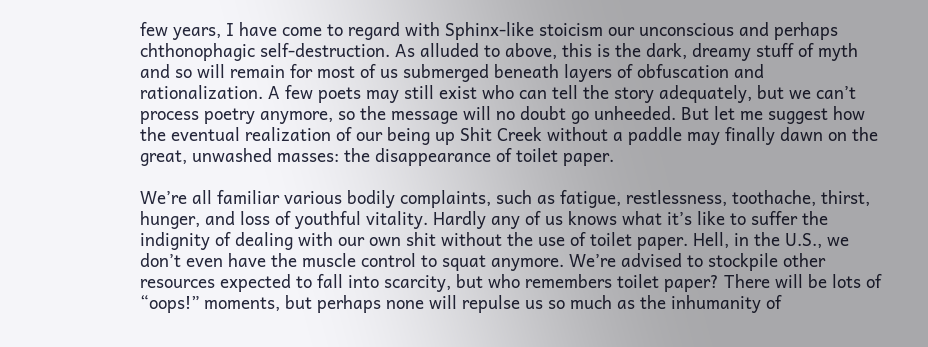few years, I have come to regard with Sphinx-like stoicism our unconscious and perhaps chthonophagic self-destruction. As alluded to above, this is the dark, dreamy stuff of myth and so will remain for most of us submerged beneath layers of obfuscation and rationalization. A few poets may still exist who can tell the story adequately, but we can’t process poetry anymore, so the message will no doubt go unheeded. But let me suggest how the eventual realization of our being up Shit Creek without a paddle may finally dawn on the great, unwashed masses: the disappearance of toilet paper.

We’re all familiar various bodily complaints, such as fatigue, restlessness, toothache, thirst, hunger, and loss of youthful vitality. Hardly any of us knows what it’s like to suffer the indignity of dealing with our own shit without the use of toilet paper. Hell, in the U.S., we don’t even have the muscle control to squat anymore. We’re advised to stockpile other resources expected to fall into scarcity, but who remembers toilet paper? There will be lots of “oops!” moments, but perhaps none will repulse us so much as the inhumanity of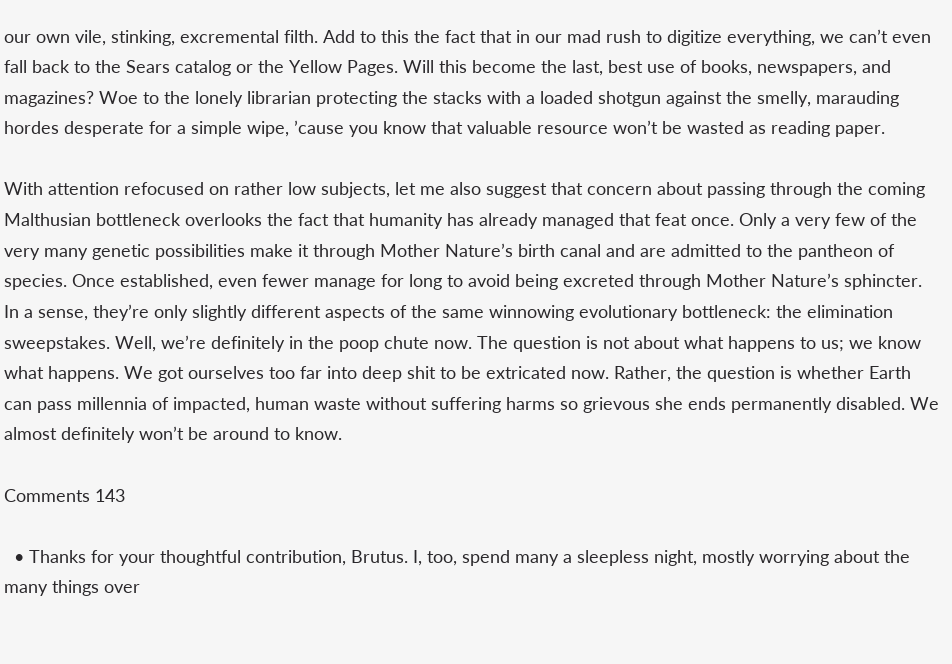our own vile, stinking, excremental filth. Add to this the fact that in our mad rush to digitize everything, we can’t even fall back to the Sears catalog or the Yellow Pages. Will this become the last, best use of books, newspapers, and magazines? Woe to the lonely librarian protecting the stacks with a loaded shotgun against the smelly, marauding hordes desperate for a simple wipe, ’cause you know that valuable resource won’t be wasted as reading paper.

With attention refocused on rather low subjects, let me also suggest that concern about passing through the coming Malthusian bottleneck overlooks the fact that humanity has already managed that feat once. Only a very few of the very many genetic possibilities make it through Mother Nature’s birth canal and are admitted to the pantheon of species. Once established, even fewer manage for long to avoid being excreted through Mother Nature’s sphincter. In a sense, they’re only slightly different aspects of the same winnowing evolutionary bottleneck: the elimination sweepstakes. Well, we’re definitely in the poop chute now. The question is not about what happens to us; we know what happens. We got ourselves too far into deep shit to be extricated now. Rather, the question is whether Earth can pass millennia of impacted, human waste without suffering harms so grievous she ends permanently disabled. We almost definitely won’t be around to know.

Comments 143

  • Thanks for your thoughtful contribution, Brutus. I, too, spend many a sleepless night, mostly worrying about the many things over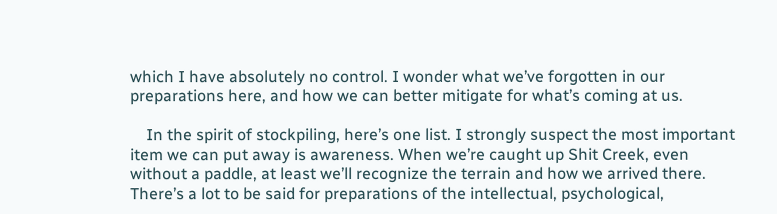which I have absolutely no control. I wonder what we’ve forgotten in our preparations here, and how we can better mitigate for what’s coming at us.

    In the spirit of stockpiling, here’s one list. I strongly suspect the most important item we can put away is awareness. When we’re caught up Shit Creek, even without a paddle, at least we’ll recognize the terrain and how we arrived there. There’s a lot to be said for preparations of the intellectual, psychological,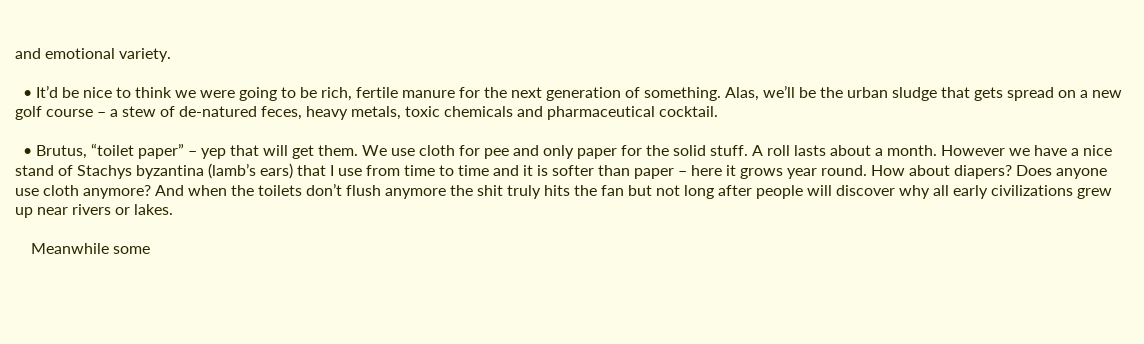and emotional variety.

  • It’d be nice to think we were going to be rich, fertile manure for the next generation of something. Alas, we’ll be the urban sludge that gets spread on a new golf course – a stew of de-natured feces, heavy metals, toxic chemicals and pharmaceutical cocktail.

  • Brutus, “toilet paper” – yep that will get them. We use cloth for pee and only paper for the solid stuff. A roll lasts about a month. However we have a nice stand of Stachys byzantina (lamb’s ears) that I use from time to time and it is softer than paper – here it grows year round. How about diapers? Does anyone use cloth anymore? And when the toilets don’t flush anymore the shit truly hits the fan but not long after people will discover why all early civilizations grew up near rivers or lakes.

    Meanwhile some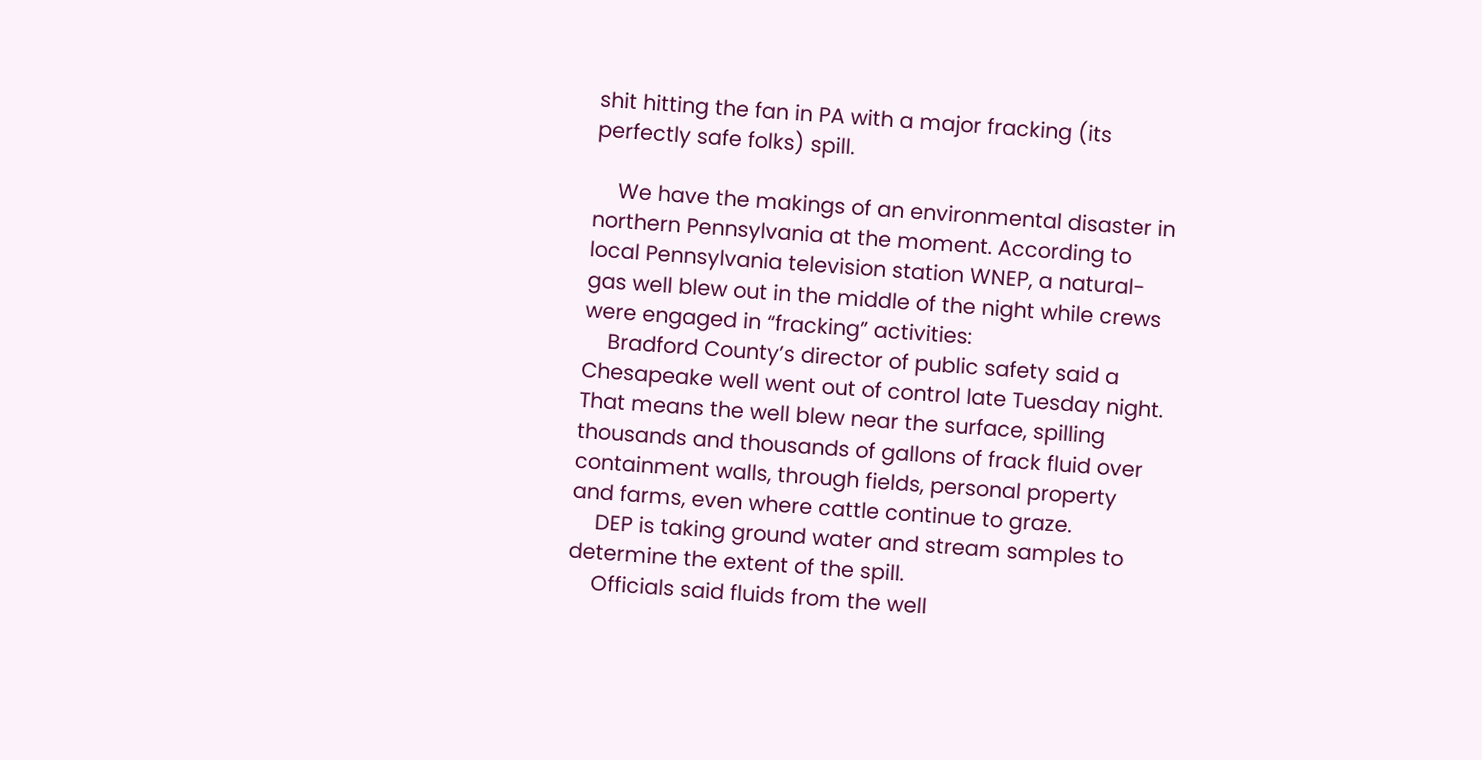shit hitting the fan in PA with a major fracking (its perfectly safe folks) spill.

    We have the makings of an environmental disaster in northern Pennsylvania at the moment. According to local Pennsylvania television station WNEP, a natural-gas well blew out in the middle of the night while crews were engaged in “fracking” activities:
    Bradford County’s director of public safety said a Chesapeake well went out of control late Tuesday night. That means the well blew near the surface, spilling thousands and thousands of gallons of frack fluid over containment walls, through fields, personal property and farms, even where cattle continue to graze.
    DEP is taking ground water and stream samples to determine the extent of the spill.
    Officials said fluids from the well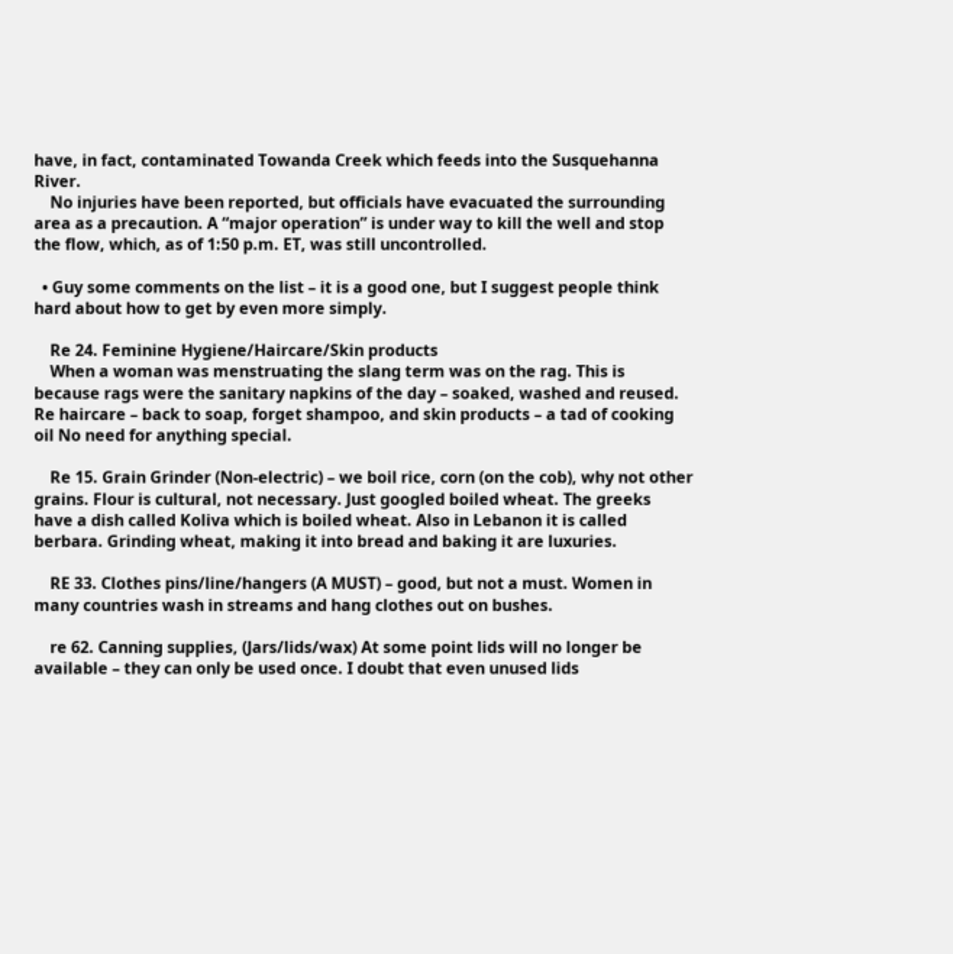have, in fact, contaminated Towanda Creek which feeds into the Susquehanna River.
    No injuries have been reported, but officials have evacuated the surrounding area as a precaution. A “major operation” is under way to kill the well and stop the flow, which, as of 1:50 p.m. ET, was still uncontrolled.

  • Guy some comments on the list – it is a good one, but I suggest people think hard about how to get by even more simply.

    Re 24. Feminine Hygiene/Haircare/Skin products
    When a woman was menstruating the slang term was on the rag. This is because rags were the sanitary napkins of the day – soaked, washed and reused. Re haircare – back to soap, forget shampoo, and skin products – a tad of cooking oil No need for anything special.

    Re 15. Grain Grinder (Non-electric) – we boil rice, corn (on the cob), why not other grains. Flour is cultural, not necessary. Just googled boiled wheat. The greeks have a dish called Koliva which is boiled wheat. Also in Lebanon it is called berbara. Grinding wheat, making it into bread and baking it are luxuries.

    RE 33. Clothes pins/line/hangers (A MUST) – good, but not a must. Women in many countries wash in streams and hang clothes out on bushes.

    re 62. Canning supplies, (Jars/lids/wax) At some point lids will no longer be available – they can only be used once. I doubt that even unused lids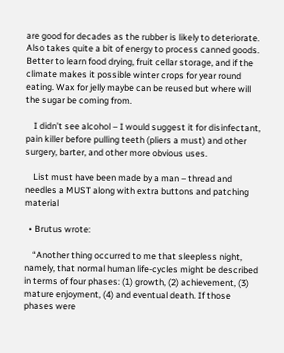are good for decades as the rubber is likely to deteriorate. Also takes quite a bit of energy to process canned goods. Better to learn food drying, fruit cellar storage, and if the climate makes it possible winter crops for year round eating. Wax for jelly maybe can be reused but where will the sugar be coming from.

    I didn’t see alcohol – I would suggest it for disinfectant, pain killer before pulling teeth (pliers a must) and other surgery, barter, and other more obvious uses.

    List must have been made by a man – thread and needles a MUST along with extra buttons and patching material

  • Brutus wrote:

    “Another thing occurred to me that sleepless night, namely, that normal human life-cycles might be described in terms of four phases: (1) growth, (2) achievement, (3) mature enjoyment, (4) and eventual death. If those phases were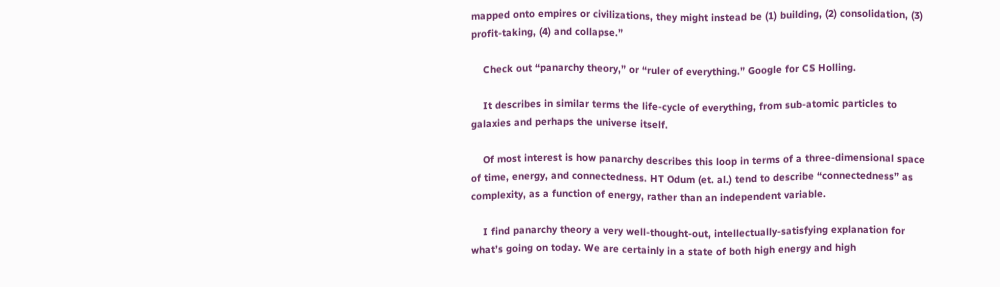mapped onto empires or civilizations, they might instead be (1) building, (2) consolidation, (3) profit-taking, (4) and collapse.”

    Check out “panarchy theory,” or “ruler of everything.” Google for CS Holling.

    It describes in similar terms the life-cycle of everything, from sub-atomic particles to galaxies and perhaps the universe itself.

    Of most interest is how panarchy describes this loop in terms of a three-dimensional space of time, energy, and connectedness. HT Odum (et. al.) tend to describe “connectedness” as complexity, as a function of energy, rather than an independent variable.

    I find panarchy theory a very well-thought-out, intellectually-satisfying explanation for what’s going on today. We are certainly in a state of both high energy and high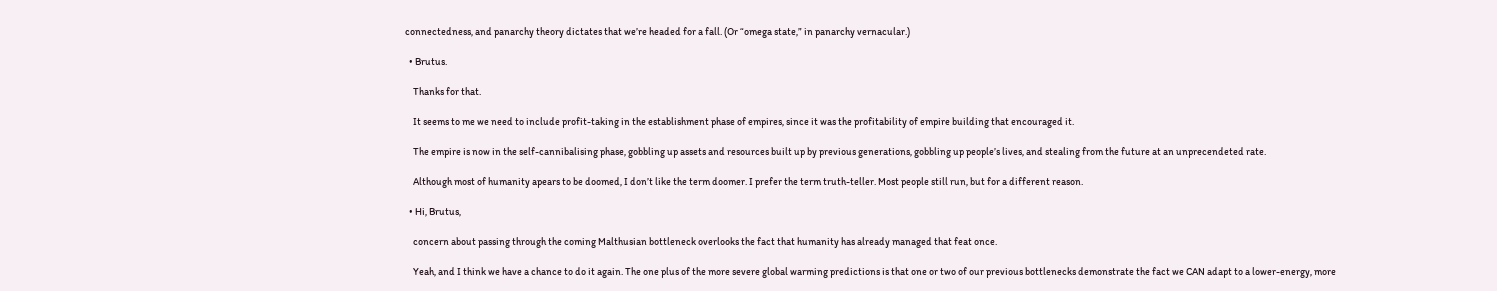connectedness, and panarchy theory dictates that we’re headed for a fall. (Or “omega state,” in panarchy vernacular.)

  • Brutus.

    Thanks for that.

    It seems to me we need to include profit-taking in the establishment phase of empires, since it was the profitability of empire building that encouraged it.

    The empire is now in the self-cannibalising phase, gobbling up assets and resources built up by previous generations, gobbling up people’s lives, and stealing from the future at an unprecendeted rate.

    Although most of humanity apears to be doomed, I don’t like the term doomer. I prefer the term truth-teller. Most people still run, but for a different reason.

  • Hi, Brutus,

    concern about passing through the coming Malthusian bottleneck overlooks the fact that humanity has already managed that feat once.

    Yeah, and I think we have a chance to do it again. The one plus of the more severe global warming predictions is that one or two of our previous bottlenecks demonstrate the fact we CAN adapt to a lower-energy, more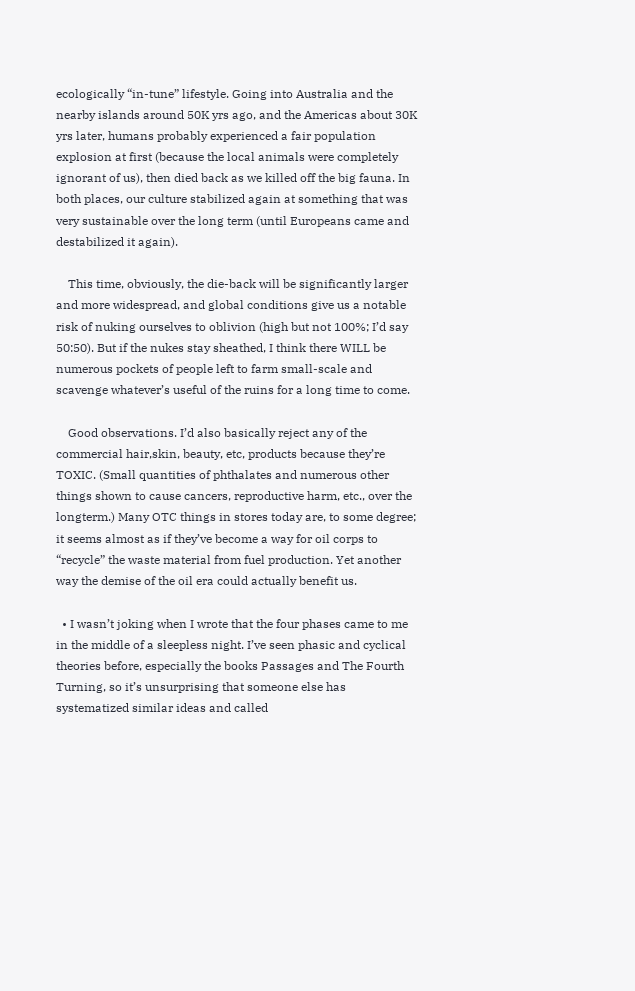ecologically “in-tune” lifestyle. Going into Australia and the nearby islands around 50K yrs ago, and the Americas about 30K yrs later, humans probably experienced a fair population explosion at first (because the local animals were completely ignorant of us), then died back as we killed off the big fauna. In both places, our culture stabilized again at something that was very sustainable over the long term (until Europeans came and destabilized it again).

    This time, obviously, the die-back will be significantly larger and more widespread, and global conditions give us a notable risk of nuking ourselves to oblivion (high but not 100%; I’d say 50:50). But if the nukes stay sheathed, I think there WILL be numerous pockets of people left to farm small-scale and scavenge whatever’s useful of the ruins for a long time to come.

    Good observations. I’d also basically reject any of the commercial hair,skin, beauty, etc, products because they’re TOXIC. (Small quantities of phthalates and numerous other things shown to cause cancers, reproductive harm, etc., over the longterm.) Many OTC things in stores today are, to some degree; it seems almost as if they’ve become a way for oil corps to “recycle” the waste material from fuel production. Yet another way the demise of the oil era could actually benefit us.

  • I wasn’t joking when I wrote that the four phases came to me in the middle of a sleepless night. I’ve seen phasic and cyclical theories before, especially the books Passages and The Fourth Turning, so it’s unsurprising that someone else has systematized similar ideas and called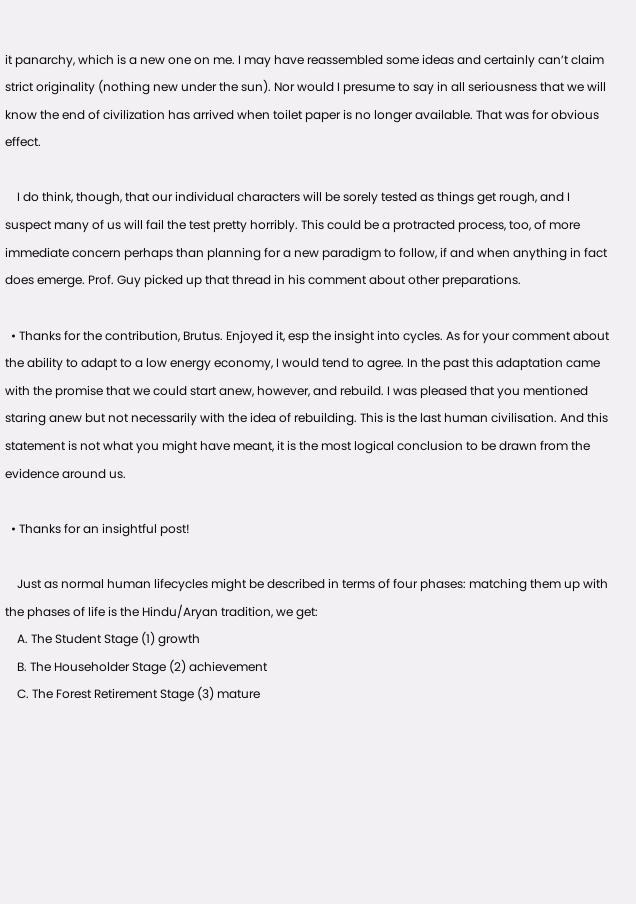it panarchy, which is a new one on me. I may have reassembled some ideas and certainly can’t claim strict originality (nothing new under the sun). Nor would I presume to say in all seriousness that we will know the end of civilization has arrived when toilet paper is no longer available. That was for obvious effect.

    I do think, though, that our individual characters will be sorely tested as things get rough, and I suspect many of us will fail the test pretty horribly. This could be a protracted process, too, of more immediate concern perhaps than planning for a new paradigm to follow, if and when anything in fact does emerge. Prof. Guy picked up that thread in his comment about other preparations.

  • Thanks for the contribution, Brutus. Enjoyed it, esp the insight into cycles. As for your comment about the ability to adapt to a low energy economy, I would tend to agree. In the past this adaptation came with the promise that we could start anew, however, and rebuild. I was pleased that you mentioned staring anew but not necessarily with the idea of rebuilding. This is the last human civilisation. And this statement is not what you might have meant, it is the most logical conclusion to be drawn from the evidence around us.

  • Thanks for an insightful post!

    Just as normal human lifecycles might be described in terms of four phases: matching them up with the phases of life is the Hindu/Aryan tradition, we get:
    A. The Student Stage (1) growth
    B. The Householder Stage (2) achievement
    C. The Forest Retirement Stage (3) mature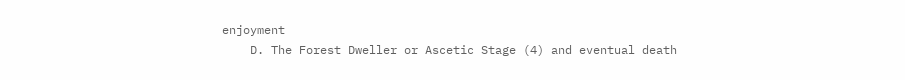enjoyment
    D. The Forest Dweller or Ascetic Stage (4) and eventual death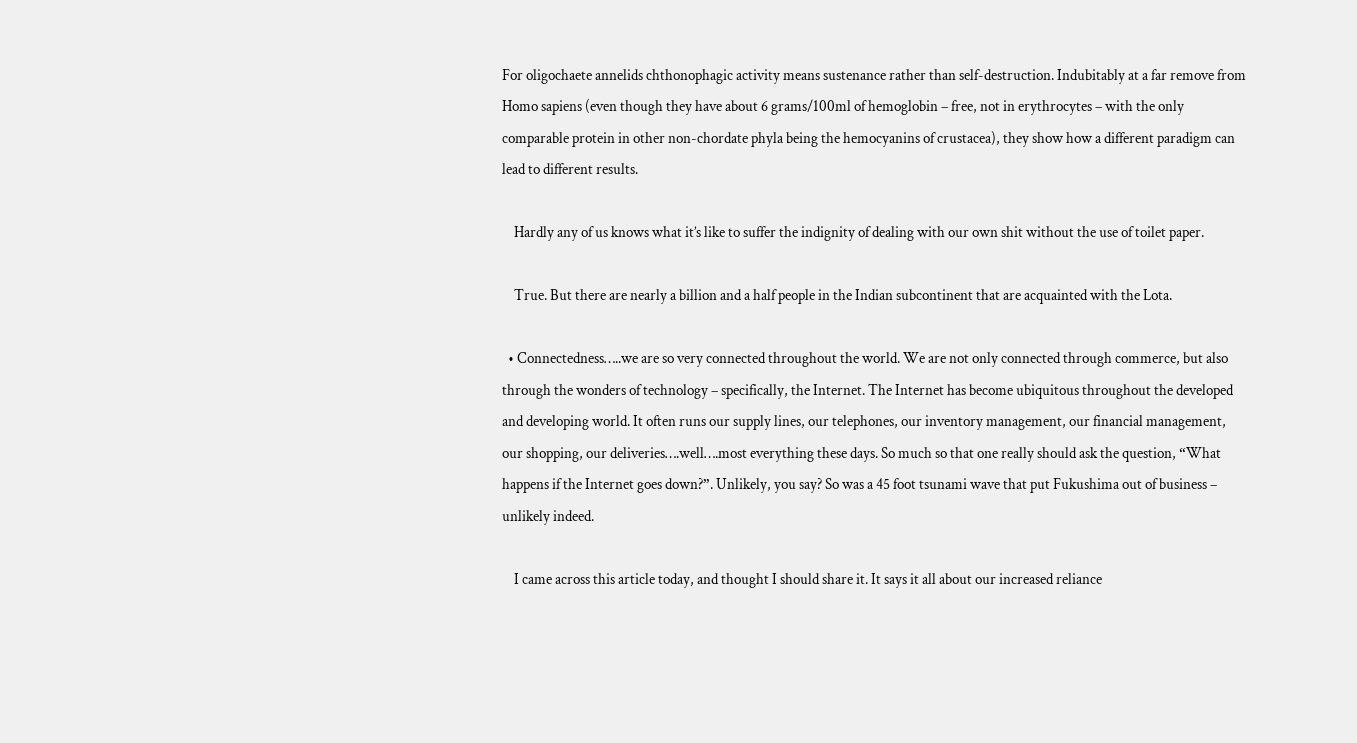For oligochaete annelids chthonophagic activity means sustenance rather than self-destruction. Indubitably at a far remove from Homo sapiens (even though they have about 6 grams/100ml of hemoglobin – free, not in erythrocytes – with the only comparable protein in other non-chordate phyla being the hemocyanins of crustacea), they show how a different paradigm can lead to different results.

    Hardly any of us knows what it’s like to suffer the indignity of dealing with our own shit without the use of toilet paper.

    True. But there are nearly a billion and a half people in the Indian subcontinent that are acquainted with the Lota.

  • Connectedness…..we are so very connected throughout the world. We are not only connected through commerce, but also through the wonders of technology – specifically, the Internet. The Internet has become ubiquitous throughout the developed and developing world. It often runs our supply lines, our telephones, our inventory management, our financial management, our shopping, our deliveries….well….most everything these days. So much so that one really should ask the question, “What happens if the Internet goes down?”. Unlikely, you say? So was a 45 foot tsunami wave that put Fukushima out of business – unlikely indeed.

    I came across this article today, and thought I should share it. It says it all about our increased reliance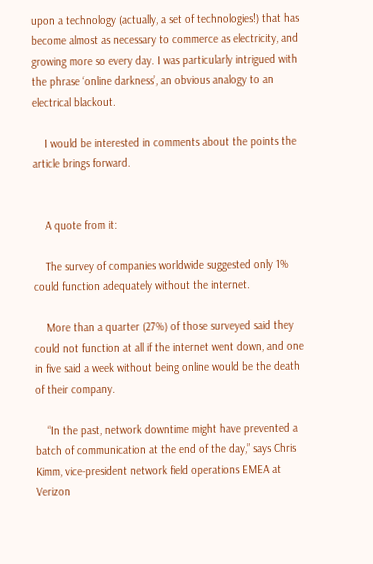upon a technology (actually, a set of technologies!) that has become almost as necessary to commerce as electricity, and growing more so every day. I was particularly intrigued with the phrase ‘online darkness’, an obvious analogy to an electrical blackout.

    I would be interested in comments about the points the article brings forward.


    A quote from it:

    The survey of companies worldwide suggested only 1% could function adequately without the internet.

    More than a quarter (27%) of those surveyed said they could not function at all if the internet went down, and one in five said a week without being online would be the death of their company.

    “In the past, network downtime might have prevented a batch of communication at the end of the day,” says Chris Kimm, vice-president network field operations EMEA at Verizon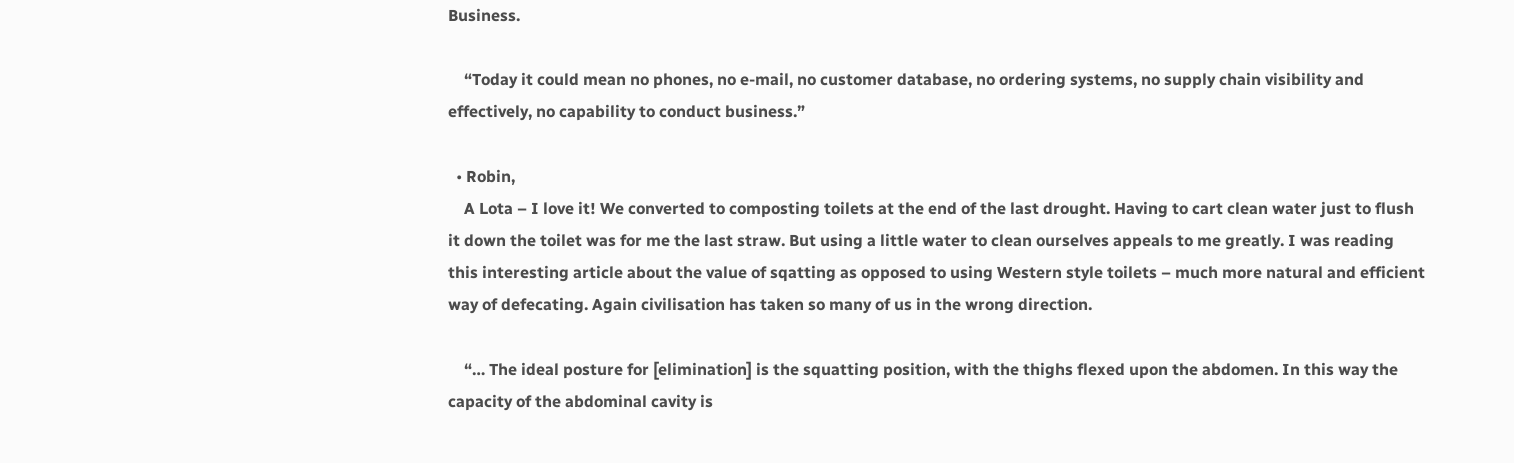Business.

    “Today it could mean no phones, no e-mail, no customer database, no ordering systems, no supply chain visibility and effectively, no capability to conduct business.”

  • Robin,
    A Lota – I love it! We converted to composting toilets at the end of the last drought. Having to cart clean water just to flush it down the toilet was for me the last straw. But using a little water to clean ourselves appeals to me greatly. I was reading this interesting article about the value of sqatting as opposed to using Western style toilets – much more natural and efficient way of defecating. Again civilisation has taken so many of us in the wrong direction.

    “… The ideal posture for [elimination] is the squatting position, with the thighs flexed upon the abdomen. In this way the capacity of the abdominal cavity is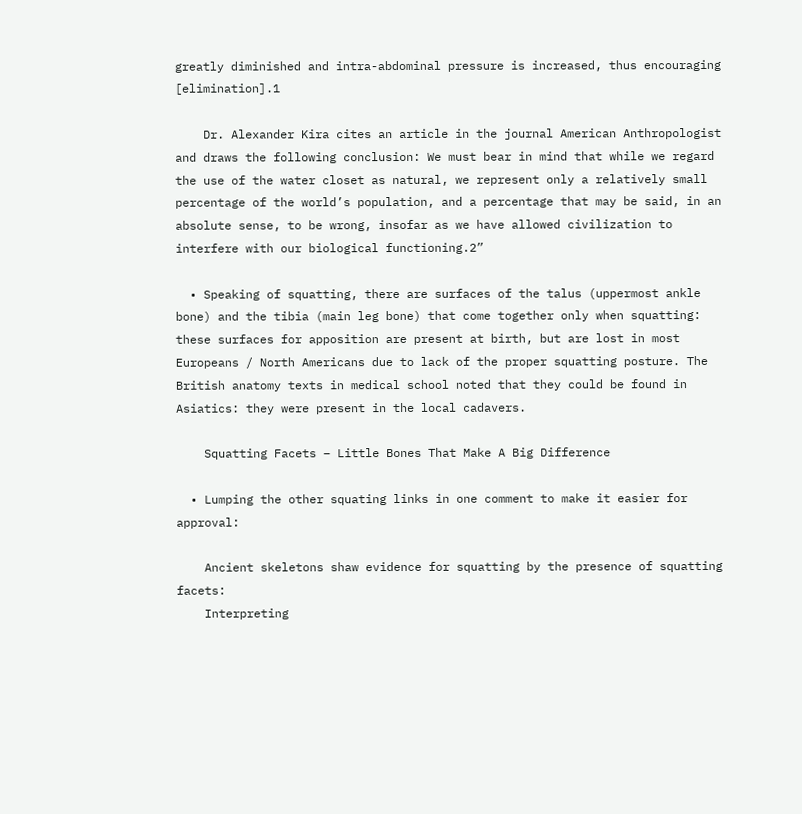greatly diminished and intra-abdominal pressure is increased, thus encouraging [elimination].1

    Dr. Alexander Kira cites an article in the journal American Anthropologist and draws the following conclusion: We must bear in mind that while we regard the use of the water closet as natural, we represent only a relatively small percentage of the world’s population, and a percentage that may be said, in an absolute sense, to be wrong, insofar as we have allowed civilization to interfere with our biological functioning.2”

  • Speaking of squatting, there are surfaces of the talus (uppermost ankle bone) and the tibia (main leg bone) that come together only when squatting: these surfaces for apposition are present at birth, but are lost in most Europeans / North Americans due to lack of the proper squatting posture. The British anatomy texts in medical school noted that they could be found in Asiatics: they were present in the local cadavers.

    Squatting Facets – Little Bones That Make A Big Difference

  • Lumping the other squating links in one comment to make it easier for approval:

    Ancient skeletons shaw evidence for squatting by the presence of squatting facets:
    Interpreting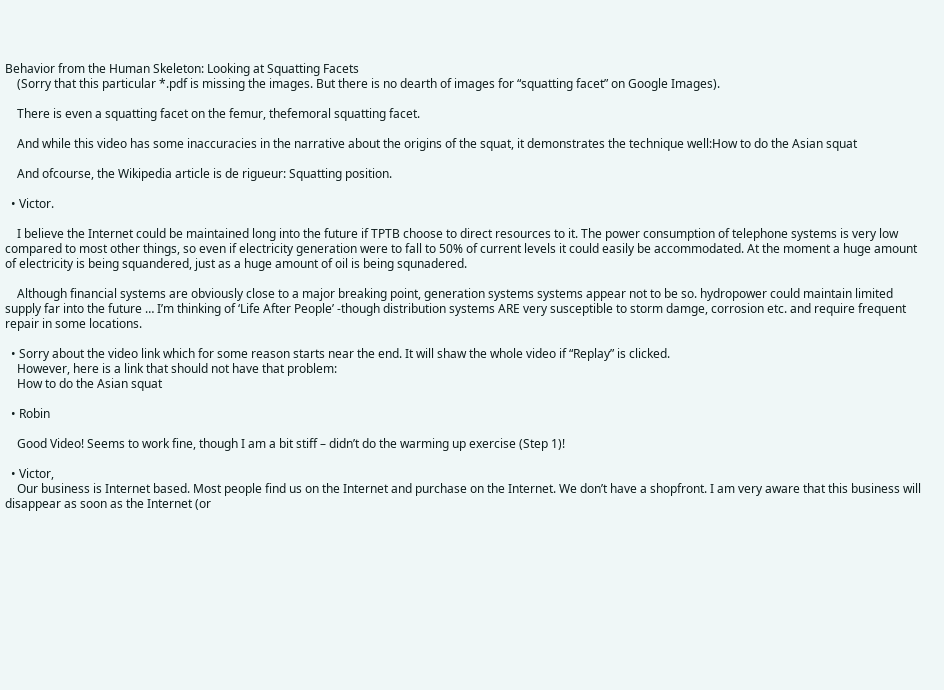Behavior from the Human Skeleton: Looking at Squatting Facets
    (Sorry that this particular *.pdf is missing the images. But there is no dearth of images for “squatting facet” on Google Images).

    There is even a squatting facet on the femur, thefemoral squatting facet.

    And while this video has some inaccuracies in the narrative about the origins of the squat, it demonstrates the technique well:How to do the Asian squat

    And ofcourse, the Wikipedia article is de rigueur: Squatting position.

  • Victor.

    I believe the Internet could be maintained long into the future if TPTB choose to direct resources to it. The power consumption of telephone systems is very low compared to most other things, so even if electricity generation were to fall to 50% of current levels it could easily be accommodated. At the moment a huge amount of electricity is being squandered, just as a huge amount of oil is being squnadered.

    Although financial systems are obviously close to a major breaking point, generation systems systems appear not to be so. hydropower could maintain limited supply far into the future … I’m thinking of ‘Life After People’ -though distribution systems ARE very susceptible to storm damge, corrosion etc. and require frequent repair in some locations.

  • Sorry about the video link which for some reason starts near the end. It will shaw the whole video if “Replay” is clicked.
    However, here is a link that should not have that problem:
    How to do the Asian squat

  • Robin

    Good Video! Seems to work fine, though I am a bit stiff – didn’t do the warming up exercise (Step 1)!

  • Victor,
    Our business is Internet based. Most people find us on the Internet and purchase on the Internet. We don’t have a shopfront. I am very aware that this business will disappear as soon as the Internet (or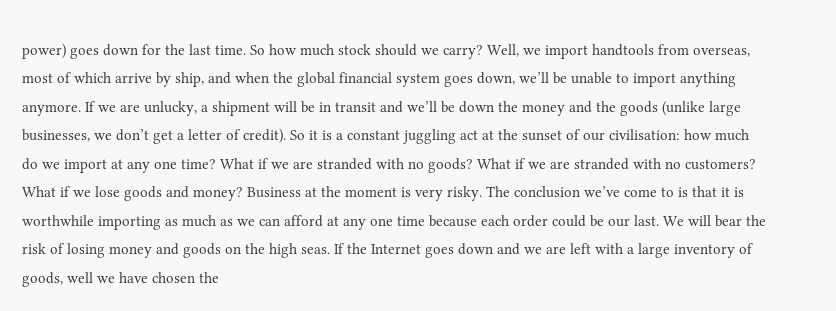power) goes down for the last time. So how much stock should we carry? Well, we import handtools from overseas, most of which arrive by ship, and when the global financial system goes down, we’ll be unable to import anything anymore. If we are unlucky, a shipment will be in transit and we’ll be down the money and the goods (unlike large businesses, we don’t get a letter of credit). So it is a constant juggling act at the sunset of our civilisation: how much do we import at any one time? What if we are stranded with no goods? What if we are stranded with no customers? What if we lose goods and money? Business at the moment is very risky. The conclusion we’ve come to is that it is worthwhile importing as much as we can afford at any one time because each order could be our last. We will bear the risk of losing money and goods on the high seas. If the Internet goes down and we are left with a large inventory of goods, well we have chosen the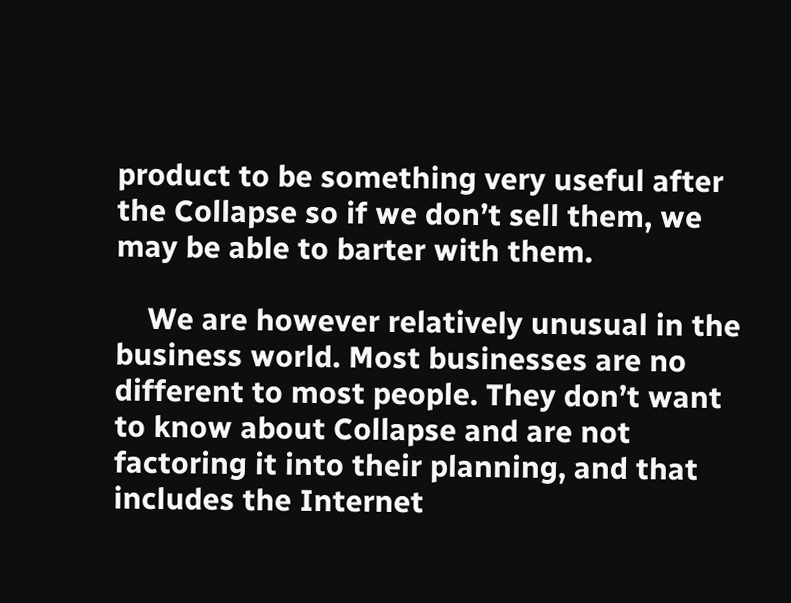product to be something very useful after the Collapse so if we don’t sell them, we may be able to barter with them.

    We are however relatively unusual in the business world. Most businesses are no different to most people. They don’t want to know about Collapse and are not factoring it into their planning, and that includes the Internet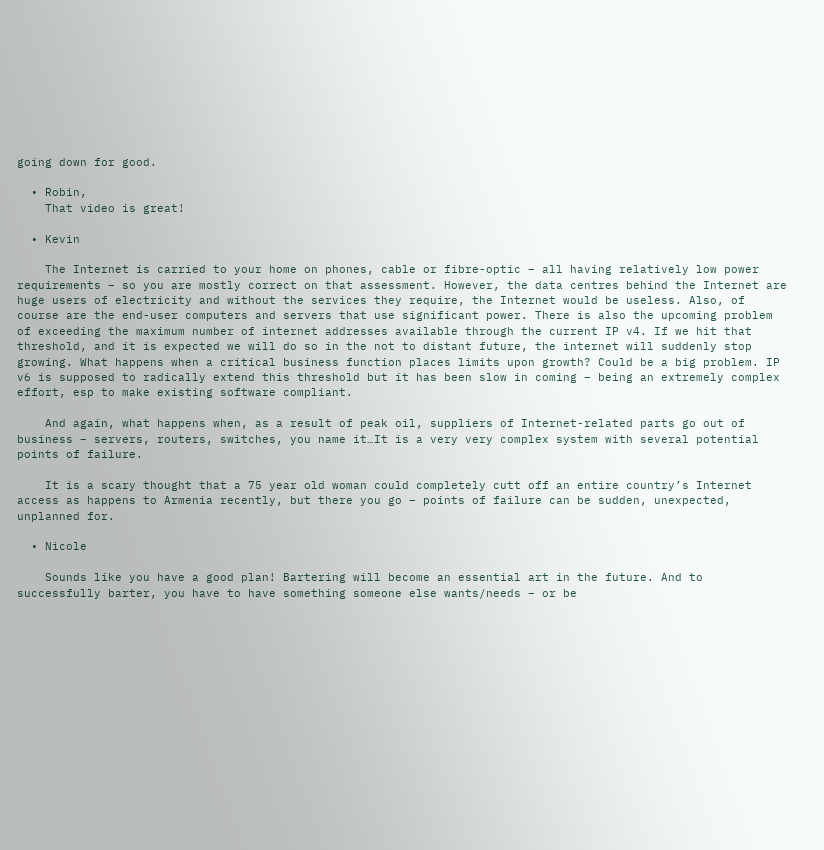going down for good.

  • Robin,
    That video is great!

  • Kevin

    The Internet is carried to your home on phones, cable or fibre-optic – all having relatively low power requirements – so you are mostly correct on that assessment. However, the data centres behind the Internet are huge users of electricity and without the services they require, the Internet would be useless. Also, of course are the end-user computers and servers that use significant power. There is also the upcoming problem of exceeding the maximum number of internet addresses available through the current IP v4. If we hit that threshold, and it is expected we will do so in the not to distant future, the internet will suddenly stop growing. What happens when a critical business function places limits upon growth? Could be a big problem. IP v6 is supposed to radically extend this threshold but it has been slow in coming – being an extremely complex effort, esp to make existing software compliant.

    And again, what happens when, as a result of peak oil, suppliers of Internet-related parts go out of business – servers, routers, switches, you name it…It is a very very complex system with several potential points of failure.

    It is a scary thought that a 75 year old woman could completely cutt off an entire country’s Internet access as happens to Armenia recently, but there you go – points of failure can be sudden, unexpected, unplanned for.

  • Nicole

    Sounds like you have a good plan! Bartering will become an essential art in the future. And to successfully barter, you have to have something someone else wants/needs – or be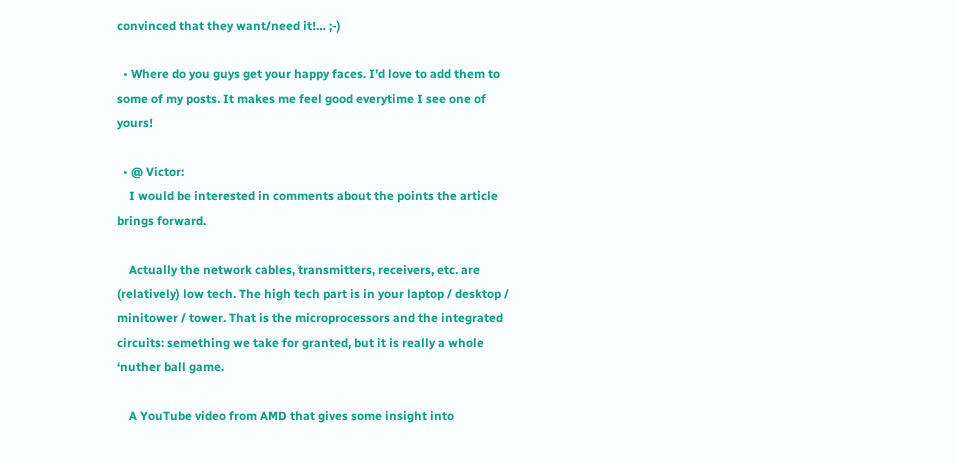convinced that they want/need it!… ;-)

  • Where do you guys get your happy faces. I’d love to add them to some of my posts. It makes me feel good everytime I see one of yours!

  • @ Victor:
    I would be interested in comments about the points the article brings forward.

    Actually the network cables, transmitters, receivers, etc. are (relatively) low tech. The high tech part is in your laptop / desktop / minitower / tower. That is the microprocessors and the integrated circuits: semething we take for granted, but it is really a whole ‘nuther ball game.

    A YouTube video from AMD that gives some insight into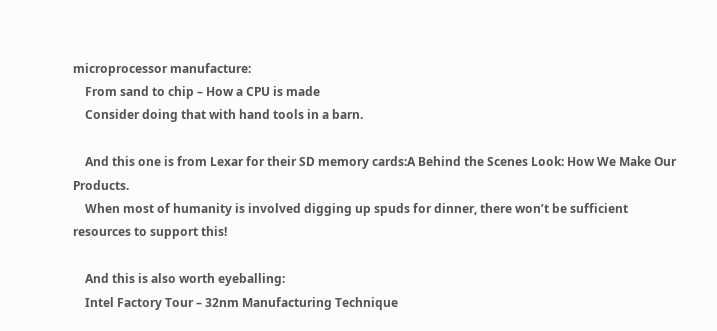microprocessor manufacture:
    From sand to chip – How a CPU is made
    Consider doing that with hand tools in a barn.

    And this one is from Lexar for their SD memory cards:A Behind the Scenes Look: How We Make Our Products.
    When most of humanity is involved digging up spuds for dinner, there won’t be sufficient resources to support this!

    And this is also worth eyeballing:
    Intel Factory Tour – 32nm Manufacturing Technique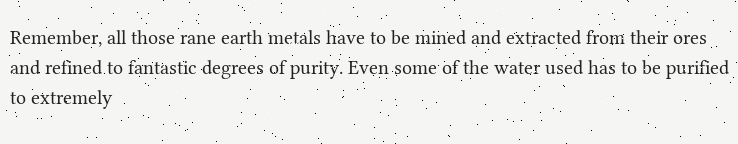Remember, all those rane earth metals have to be mined and extracted from their ores and refined to fantastic degrees of purity. Even some of the water used has to be purified to extremely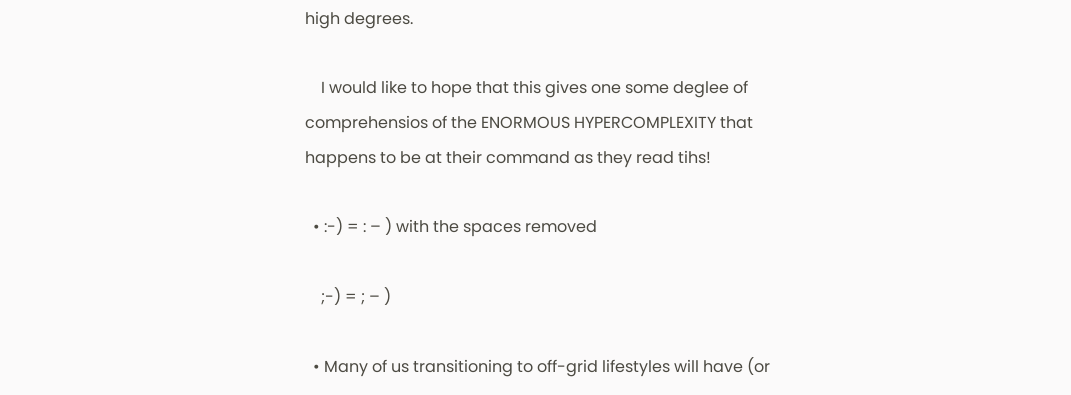high degrees.

    I would like to hope that this gives one some deglee of comprehensios of the ENORMOUS HYPERCOMPLEXITY that happens to be at their command as they read tihs!

  • :-) = : – ) with the spaces removed

    ;-) = ; – )

  • Many of us transitioning to off-grid lifestyles will have (or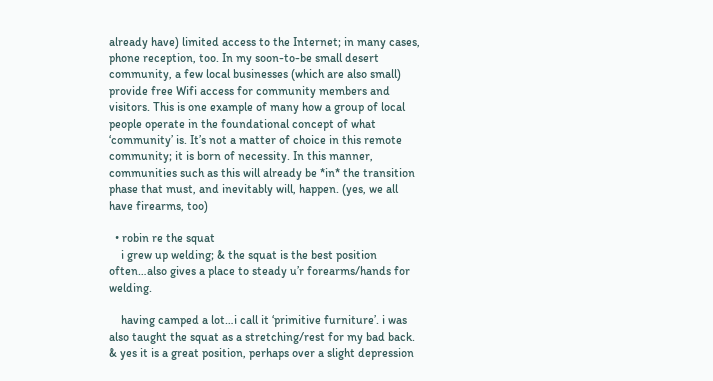already have) limited access to the Internet; in many cases, phone reception, too. In my soon-to-be small desert community, a few local businesses (which are also small) provide free Wifi access for community members and visitors. This is one example of many how a group of local people operate in the foundational concept of what ‘community’ is. It’s not a matter of choice in this remote community; it is born of necessity. In this manner, communities such as this will already be *in* the transition phase that must, and inevitably will, happen. (yes, we all have firearms, too)

  • robin re the squat
    i grew up welding; & the squat is the best position often…also gives a place to steady u’r forearms/hands for welding.

    having camped a lot…i call it ‘primitive furniture’. i was also taught the squat as a stretching/rest for my bad back. & yes it is a great position, perhaps over a slight depression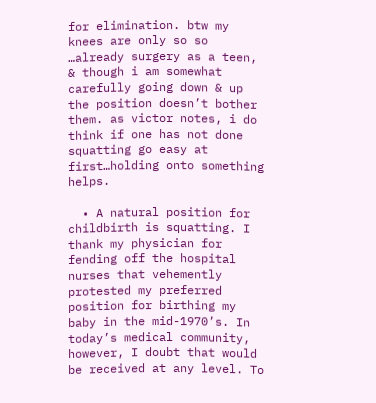for elimination. btw my knees are only so so …already surgery as a teen, & though i am somewhat carefully going down & up the position doesn’t bother them. as victor notes, i do think if one has not done squatting go easy at first…holding onto something helps.

  • A natural position for childbirth is squatting. I thank my physician for fending off the hospital nurses that vehemently protested my preferred position for birthing my baby in the mid-1970’s. In today’s medical community, however, I doubt that would be received at any level. To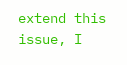extend this issue, I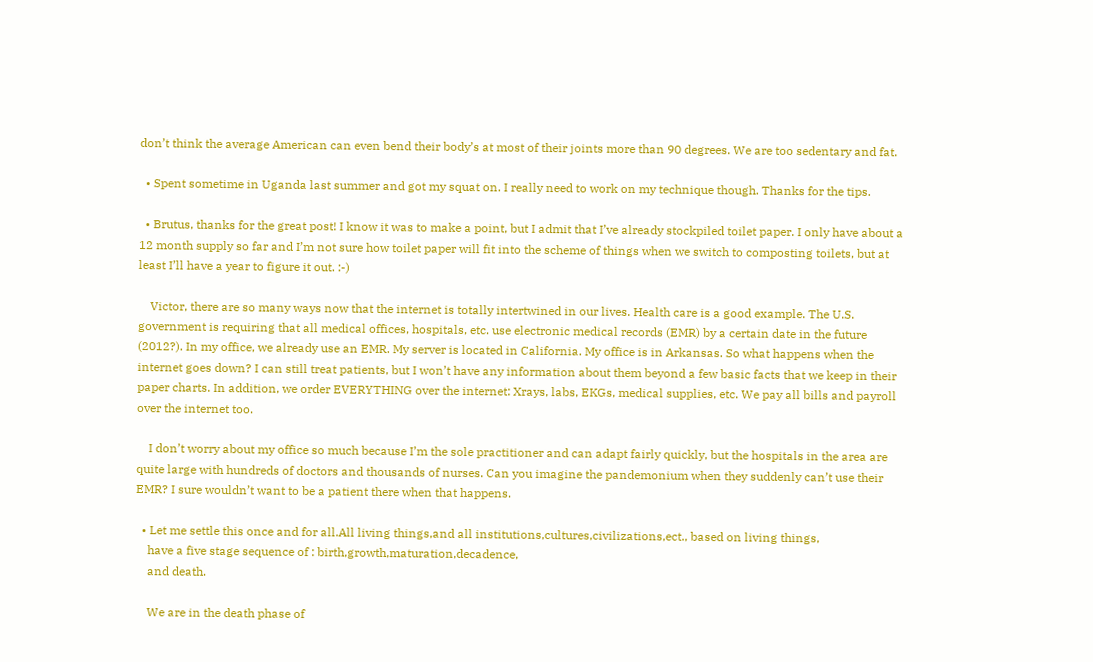don’t think the average American can even bend their body’s at most of their joints more than 90 degrees. We are too sedentary and fat.

  • Spent sometime in Uganda last summer and got my squat on. I really need to work on my technique though. Thanks for the tips.

  • Brutus, thanks for the great post! I know it was to make a point, but I admit that I’ve already stockpiled toilet paper. I only have about a 12 month supply so far and I’m not sure how toilet paper will fit into the scheme of things when we switch to composting toilets, but at least I’ll have a year to figure it out. :-)

    Victor, there are so many ways now that the internet is totally intertwined in our lives. Health care is a good example. The U.S. government is requiring that all medical offices, hospitals, etc. use electronic medical records (EMR) by a certain date in the future (2012?). In my office, we already use an EMR. My server is located in California. My office is in Arkansas. So what happens when the internet goes down? I can still treat patients, but I won’t have any information about them beyond a few basic facts that we keep in their paper charts. In addition, we order EVERYTHING over the internet: Xrays, labs, EKGs, medical supplies, etc. We pay all bills and payroll over the internet too.

    I don’t worry about my office so much because I’m the sole practitioner and can adapt fairly quickly, but the hospitals in the area are quite large with hundreds of doctors and thousands of nurses. Can you imagine the pandemonium when they suddenly can’t use their EMR? I sure wouldn’t want to be a patient there when that happens.

  • Let me settle this once and for all.All living things,and all institutions,cultures,civilizations,ect., based on living things,
    have a five stage sequence of : birth,growth,maturation,decadence,
    and death.

    We are in the death phase of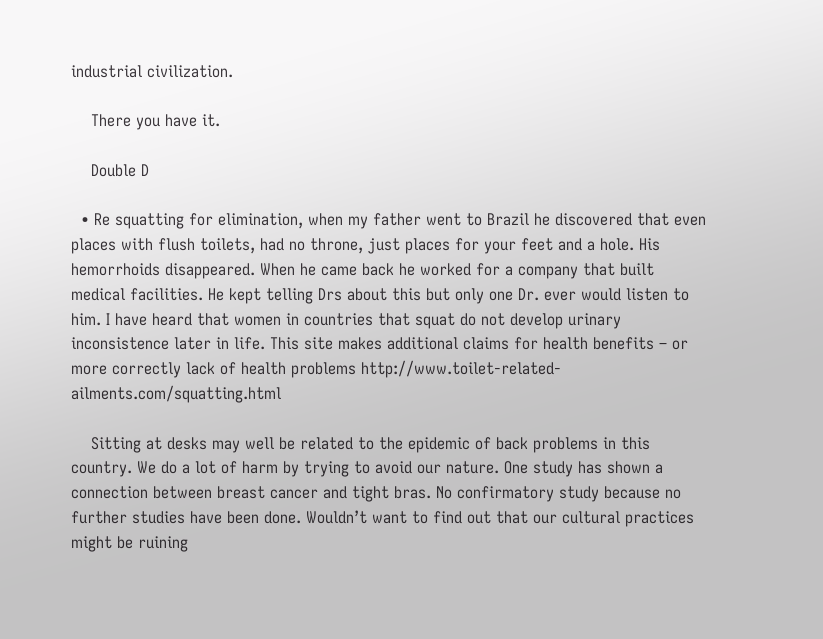industrial civilization.

    There you have it.

    Double D

  • Re squatting for elimination, when my father went to Brazil he discovered that even places with flush toilets, had no throne, just places for your feet and a hole. His hemorrhoids disappeared. When he came back he worked for a company that built medical facilities. He kept telling Drs about this but only one Dr. ever would listen to him. I have heard that women in countries that squat do not develop urinary inconsistence later in life. This site makes additional claims for health benefits – or more correctly lack of health problems http://www.toilet-related-ailments.com/squatting.html

    Sitting at desks may well be related to the epidemic of back problems in this country. We do a lot of harm by trying to avoid our nature. One study has shown a connection between breast cancer and tight bras. No confirmatory study because no further studies have been done. Wouldn’t want to find out that our cultural practices might be ruining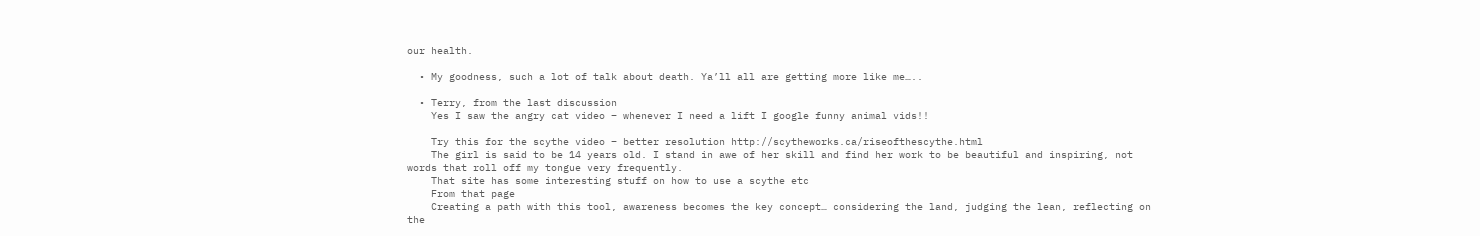our health.

  • My goodness, such a lot of talk about death. Ya’ll all are getting more like me…..

  • Terry, from the last discussion
    Yes I saw the angry cat video – whenever I need a lift I google funny animal vids!!

    Try this for the scythe video – better resolution http://scytheworks.ca/riseofthescythe.html
    The girl is said to be 14 years old. I stand in awe of her skill and find her work to be beautiful and inspiring, not words that roll off my tongue very frequently.
    That site has some interesting stuff on how to use a scythe etc
    From that page
    Creating a path with this tool, awareness becomes the key concept… considering the land, judging the lean, reflecting on the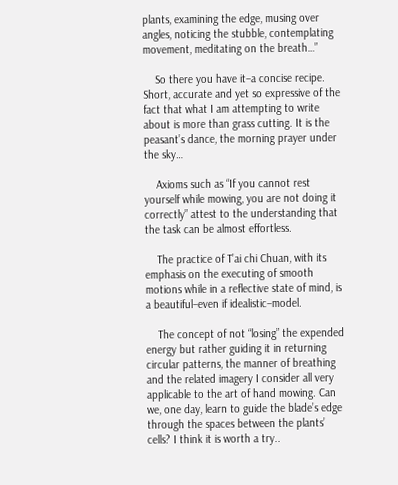plants, examining the edge, musing over angles, noticing the stubble, contemplating movement, meditating on the breath…”

    So there you have it–a concise recipe. Short, accurate and yet so expressive of the fact that what I am attempting to write about is more than grass cutting. It is the peasant’s dance, the morning prayer under the sky…

    Axioms such as “If you cannot rest yourself while mowing, you are not doing it correctly” attest to the understanding that the task can be almost effortless.

    The practice of T’ai chi Chuan, with its emphasis on the executing of smooth motions while in a reflective state of mind, is a beautiful–even if idealistic–model.

    The concept of not “losing” the expended energy but rather guiding it in returning circular patterns, the manner of breathing and the related imagery I consider all very applicable to the art of hand mowing. Can we, one day, learn to guide the blade’s edge through the spaces between the plants’ cells? I think it is worth a try..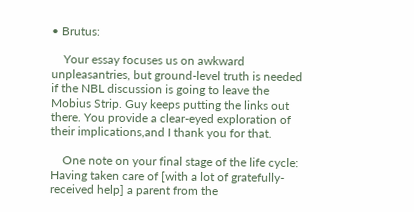• Brutus:

    Your essay focuses us on awkward unpleasantries, but ground-level truth is needed if the NBL discussion is going to leave the Mobius Strip. Guy keeps putting the links out there. You provide a clear-eyed exploration of their implications,and I thank you for that.

    One note on your final stage of the life cycle: Having taken care of [with a lot of gratefully-received help] a parent from the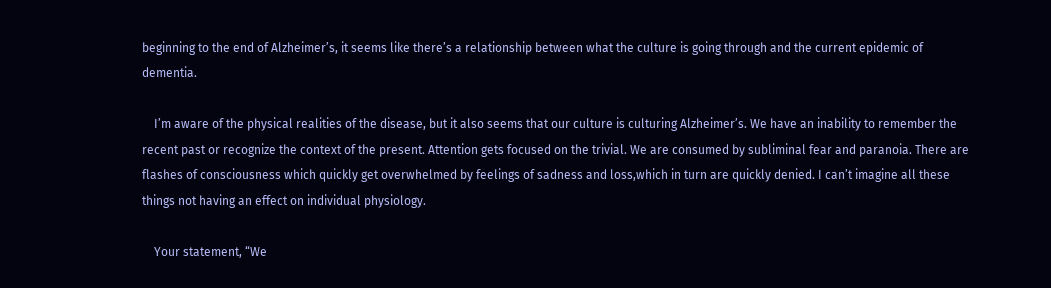beginning to the end of Alzheimer’s, it seems like there’s a relationship between what the culture is going through and the current epidemic of dementia.

    I’m aware of the physical realities of the disease, but it also seems that our culture is culturing Alzheimer’s. We have an inability to remember the recent past or recognize the context of the present. Attention gets focused on the trivial. We are consumed by subliminal fear and paranoia. There are flashes of consciousness which quickly get overwhelmed by feelings of sadness and loss,which in turn are quickly denied. I can’t imagine all these things not having an effect on individual physiology.

    Your statement, “We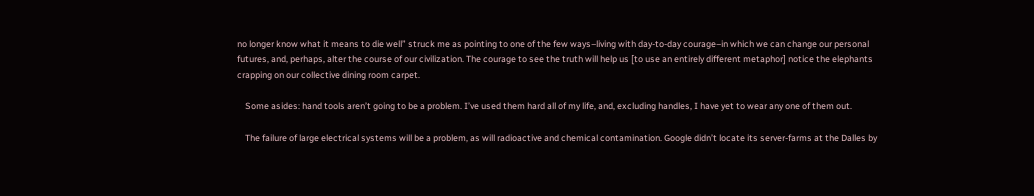no longer know what it means to die well” struck me as pointing to one of the few ways–living with day-to-day courage–in which we can change our personal futures, and, perhaps, alter the course of our civilization. The courage to see the truth will help us [to use an entirely different metaphor] notice the elephants crapping on our collective dining room carpet.

    Some asides: hand tools aren’t going to be a problem. I’ve used them hard all of my life, and, excluding handles, I have yet to wear any one of them out.

    The failure of large electrical systems will be a problem, as will radioactive and chemical contamination. Google didn’t locate its server-farms at the Dalles by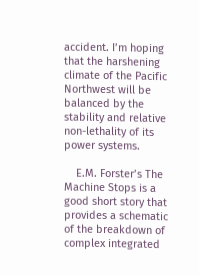accident. I’m hoping that the harshening climate of the Pacific Northwest will be balanced by the stability and relative non-lethality of its power systems.

    E.M. Forster’s The Machine Stops is a good short story that provides a schematic of the breakdown of complex integrated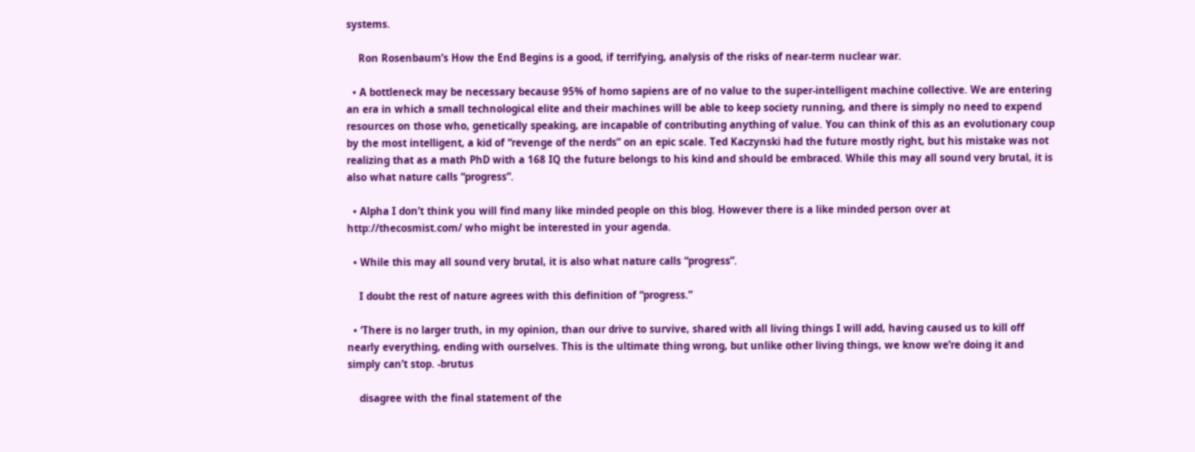systems.

    Ron Rosenbaum’s How the End Begins is a good, if terrifying, analysis of the risks of near-term nuclear war.

  • A bottleneck may be necessary because 95% of homo sapiens are of no value to the super-intelligent machine collective. We are entering an era in which a small technological elite and their machines will be able to keep society running, and there is simply no need to expend resources on those who, genetically speaking, are incapable of contributing anything of value. You can think of this as an evolutionary coup by the most intelligent, a kid of “revenge of the nerds” on an epic scale. Ted Kaczynski had the future mostly right, but his mistake was not realizing that as a math PhD with a 168 IQ the future belongs to his kind and should be embraced. While this may all sound very brutal, it is also what nature calls “progress”.

  • Alpha I don’t think you will find many like minded people on this blog. However there is a like minded person over at http://thecosmist.com/ who might be interested in your agenda.

  • While this may all sound very brutal, it is also what nature calls “progress”.

    I doubt the rest of nature agrees with this definition of “progress.”

  • ‘There is no larger truth, in my opinion, than our drive to survive, shared with all living things I will add, having caused us to kill off nearly everything, ending with ourselves. This is the ultimate thing wrong, but unlike other living things, we know we’re doing it and simply can’t stop. -brutus

    disagree with the final statement of the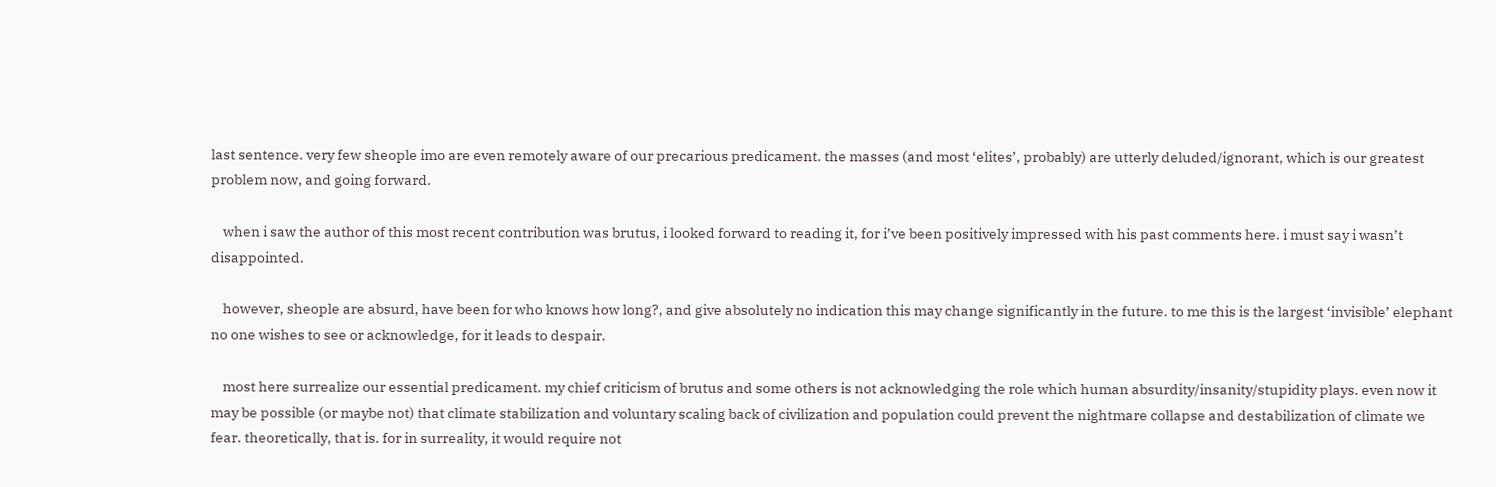last sentence. very few sheople imo are even remotely aware of our precarious predicament. the masses (and most ‘elites’, probably) are utterly deluded/ignorant, which is our greatest problem now, and going forward.

    when i saw the author of this most recent contribution was brutus, i looked forward to reading it, for i’ve been positively impressed with his past comments here. i must say i wasn’t disappointed.

    however, sheople are absurd, have been for who knows how long?, and give absolutely no indication this may change significantly in the future. to me this is the largest ‘invisible’ elephant no one wishes to see or acknowledge, for it leads to despair.

    most here surrealize our essential predicament. my chief criticism of brutus and some others is not acknowledging the role which human absurdity/insanity/stupidity plays. even now it may be possible (or maybe not) that climate stabilization and voluntary scaling back of civilization and population could prevent the nightmare collapse and destabilization of climate we fear. theoretically, that is. for in surreality, it would require not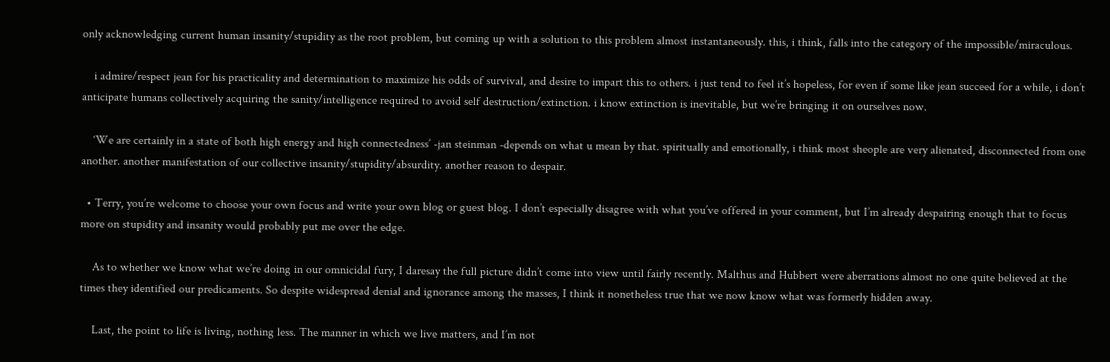only acknowledging current human insanity/stupidity as the root problem, but coming up with a solution to this problem almost instantaneously. this, i think, falls into the category of the impossible/miraculous.

    i admire/respect jean for his practicality and determination to maximize his odds of survival, and desire to impart this to others. i just tend to feel it’s hopeless, for even if some like jean succeed for a while, i don’t anticipate humans collectively acquiring the sanity/intelligence required to avoid self destruction/extinction. i know extinction is inevitable, but we’re bringing it on ourselves now.

    ‘We are certainly in a state of both high energy and high connectedness’ -jan steinman -depends on what u mean by that. spiritually and emotionally, i think most sheople are very alienated, disconnected from one another. another manifestation of our collective insanity/stupidity/absurdity. another reason to despair.

  • Terry, you’re welcome to choose your own focus and write your own blog or guest blog. I don’t especially disagree with what you’ve offered in your comment, but I’m already despairing enough that to focus more on stupidity and insanity would probably put me over the edge.

    As to whether we know what we’re doing in our omnicidal fury, I daresay the full picture didn’t come into view until fairly recently. Malthus and Hubbert were aberrations almost no one quite believed at the times they identified our predicaments. So despite widespread denial and ignorance among the masses, I think it nonetheless true that we now know what was formerly hidden away.

    Last, the point to life is living, nothing less. The manner in which we live matters, and I’m not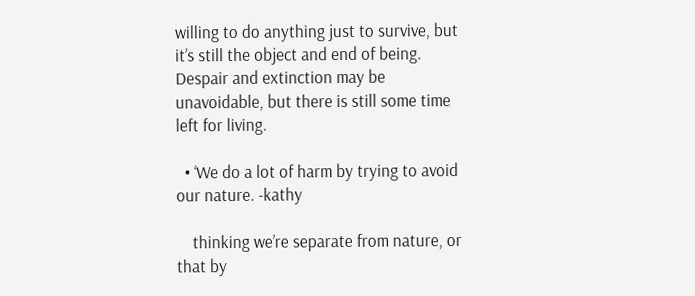willing to do anything just to survive, but it’s still the object and end of being. Despair and extinction may be unavoidable, but there is still some time left for living.

  • ‘We do a lot of harm by trying to avoid our nature. -kathy

    thinking we’re separate from nature, or that by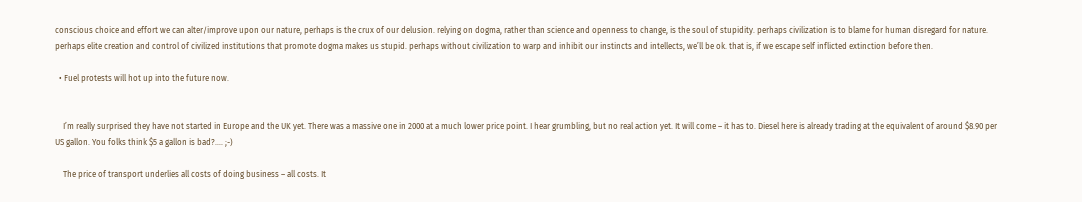conscious choice and effort we can alter/improve upon our nature, perhaps is the crux of our delusion. relying on dogma, rather than science and openness to change, is the soul of stupidity. perhaps civilization is to blame for human disregard for nature. perhaps elite creation and control of civilized institutions that promote dogma makes us stupid. perhaps without civilization to warp and inhibit our instincts and intellects, we’ll be ok. that is, if we escape self inflicted extinction before then.

  • Fuel protests will hot up into the future now.


    I’m really surprised they have not started in Europe and the UK yet. There was a massive one in 2000 at a much lower price point. I hear grumbling, but no real action yet. It will come – it has to. Diesel here is already trading at the equivalent of around $8.90 per US gallon. You folks think $5 a gallon is bad?…. ;-)

    The price of transport underlies all costs of doing business – all costs. It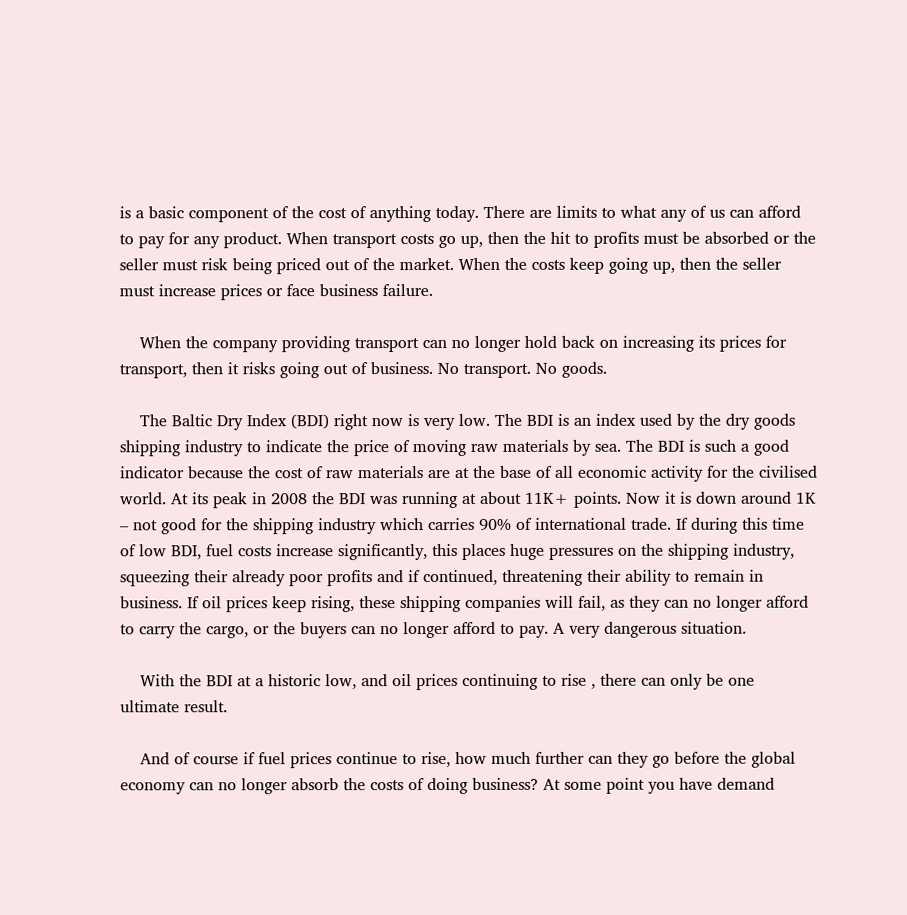is a basic component of the cost of anything today. There are limits to what any of us can afford to pay for any product. When transport costs go up, then the hit to profits must be absorbed or the seller must risk being priced out of the market. When the costs keep going up, then the seller must increase prices or face business failure.

    When the company providing transport can no longer hold back on increasing its prices for transport, then it risks going out of business. No transport. No goods.

    The Baltic Dry Index (BDI) right now is very low. The BDI is an index used by the dry goods shipping industry to indicate the price of moving raw materials by sea. The BDI is such a good indicator because the cost of raw materials are at the base of all economic activity for the civilised world. At its peak in 2008 the BDI was running at about 11K+ points. Now it is down around 1K – not good for the shipping industry which carries 90% of international trade. If during this time of low BDI, fuel costs increase significantly, this places huge pressures on the shipping industry, squeezing their already poor profits and if continued, threatening their ability to remain in business. If oil prices keep rising, these shipping companies will fail, as they can no longer afford to carry the cargo, or the buyers can no longer afford to pay. A very dangerous situation.

    With the BDI at a historic low, and oil prices continuing to rise , there can only be one ultimate result.

    And of course if fuel prices continue to rise, how much further can they go before the global economy can no longer absorb the costs of doing business? At some point you have demand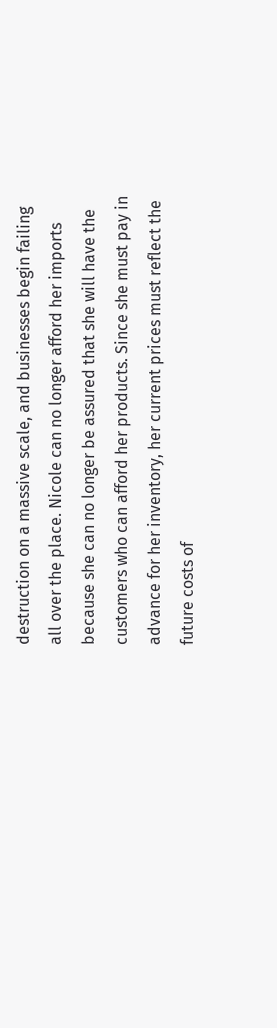destruction on a massive scale, and businesses begin failing all over the place. Nicole can no longer afford her imports because she can no longer be assured that she will have the customers who can afford her products. Since she must pay in advance for her inventory, her current prices must reflect the future costs of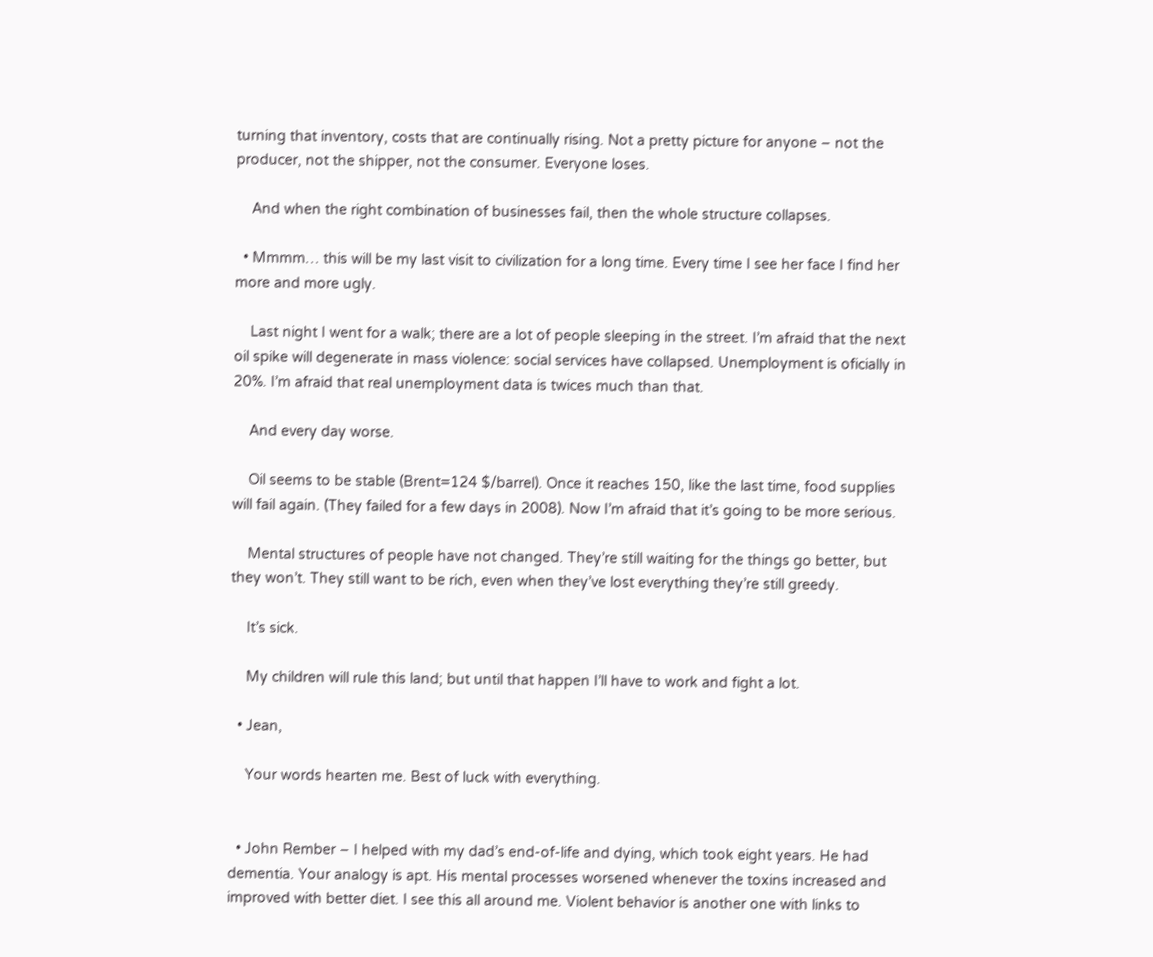turning that inventory, costs that are continually rising. Not a pretty picture for anyone – not the producer, not the shipper, not the consumer. Everyone loses.

    And when the right combination of businesses fail, then the whole structure collapses.

  • Mmmm… this will be my last visit to civilization for a long time. Every time I see her face I find her more and more ugly.

    Last night I went for a walk; there are a lot of people sleeping in the street. I’m afraid that the next oil spike will degenerate in mass violence: social services have collapsed. Unemployment is oficially in 20%. I’m afraid that real unemployment data is twices much than that.

    And every day worse.

    Oil seems to be stable (Brent=124 $/barrel). Once it reaches 150, like the last time, food supplies will fail again. (They failed for a few days in 2008). Now I’m afraid that it’s going to be more serious.

    Mental structures of people have not changed. They’re still waiting for the things go better, but they won’t. They still want to be rich, even when they’ve lost everything they’re still greedy.

    It’s sick.

    My children will rule this land; but until that happen I’ll have to work and fight a lot.

  • Jean,

    Your words hearten me. Best of luck with everything.


  • John Rember – I helped with my dad’s end-of-life and dying, which took eight years. He had dementia. Your analogy is apt. His mental processes worsened whenever the toxins increased and improved with better diet. I see this all around me. Violent behavior is another one with links to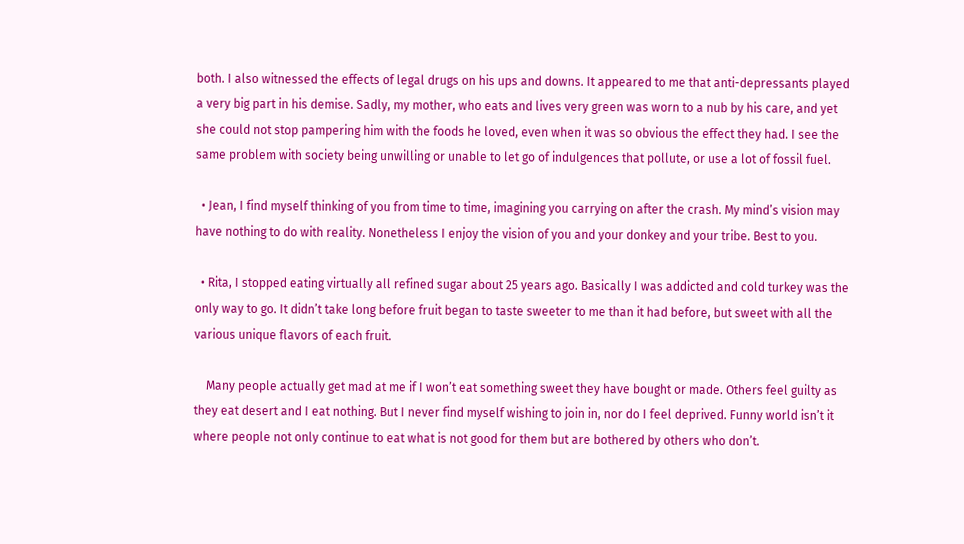both. I also witnessed the effects of legal drugs on his ups and downs. It appeared to me that anti-depressants played a very big part in his demise. Sadly, my mother, who eats and lives very green was worn to a nub by his care, and yet she could not stop pampering him with the foods he loved, even when it was so obvious the effect they had. I see the same problem with society being unwilling or unable to let go of indulgences that pollute, or use a lot of fossil fuel.

  • Jean, I find myself thinking of you from time to time, imagining you carrying on after the crash. My mind’s vision may have nothing to do with reality. Nonetheless I enjoy the vision of you and your donkey and your tribe. Best to you.

  • Rita, I stopped eating virtually all refined sugar about 25 years ago. Basically I was addicted and cold turkey was the only way to go. It didn’t take long before fruit began to taste sweeter to me than it had before, but sweet with all the various unique flavors of each fruit.

    Many people actually get mad at me if I won’t eat something sweet they have bought or made. Others feel guilty as they eat desert and I eat nothing. But I never find myself wishing to join in, nor do I feel deprived. Funny world isn’t it where people not only continue to eat what is not good for them but are bothered by others who don’t.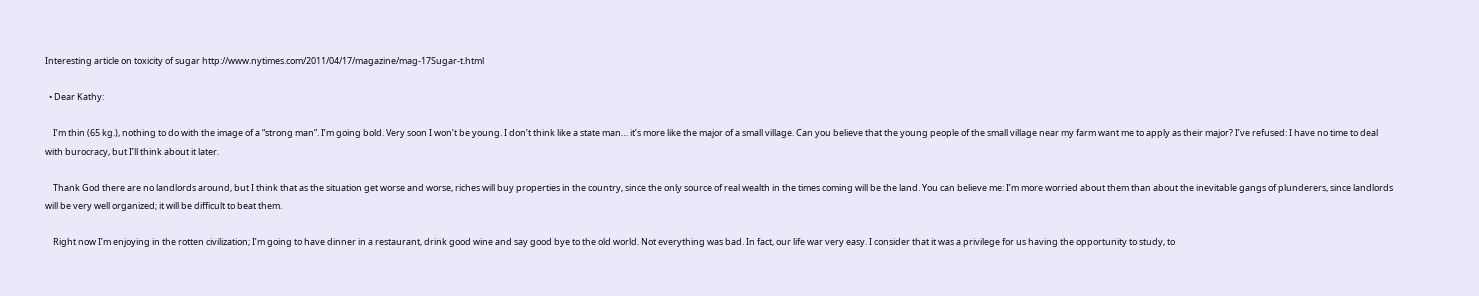Interesting article on toxicity of sugar http://www.nytimes.com/2011/04/17/magazine/mag-17Sugar-t.html

  • Dear Kathy:

    I’m thin (65 kg.), nothing to do with the image of a “strong man”. I’m going bold. Very soon I won’t be young. I don’t think like a state man… it’s more like the major of a small village. Can you believe that the young people of the small village near my farm want me to apply as their major? I’ve refused: I have no time to deal with burocracy, but I’ll think about it later.

    Thank God there are no landlords around, but I think that as the situation get worse and worse, riches will buy properties in the country, since the only source of real wealth in the times coming will be the land. You can believe me: I’m more worried about them than about the inevitable gangs of plunderers, since landlords will be very well organized; it will be difficult to beat them.

    Right now I’m enjoying in the rotten civilization; I’m going to have dinner in a restaurant, drink good wine and say good bye to the old world. Not everything was bad. In fact, our life war very easy. I consider that it was a privilege for us having the opportunity to study, to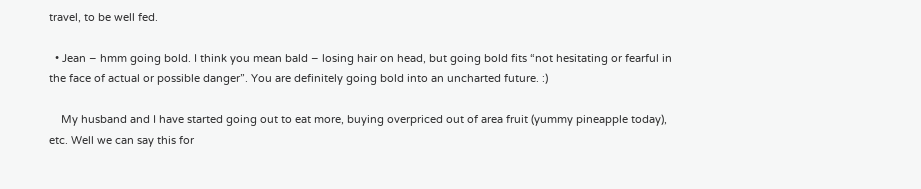travel, to be well fed.

  • Jean – hmm going bold. I think you mean bald – losing hair on head, but going bold fits “not hesitating or fearful in the face of actual or possible danger”. You are definitely going bold into an uncharted future. :)

    My husband and I have started going out to eat more, buying overpriced out of area fruit (yummy pineapple today), etc. Well we can say this for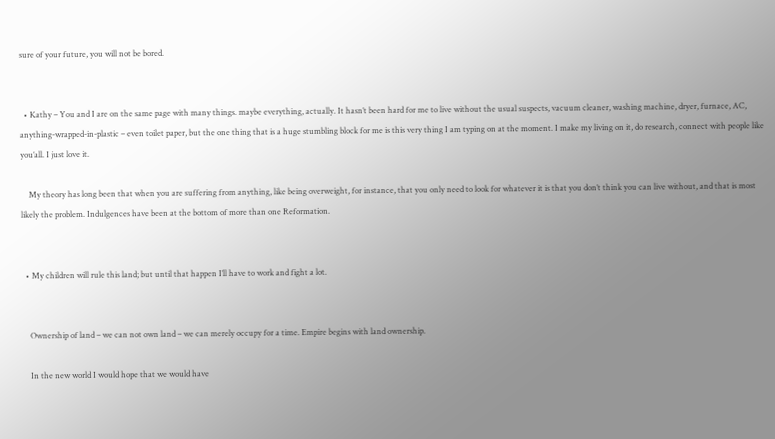sure of your future, you will not be bored.


  • Kathy – You and I are on the same page with many things. maybe everything, actually. It hasn’t been hard for me to live without the usual suspects, vacuum cleaner, washing machine, dryer, furnace, AC, anything-wrapped-in-plastic – even toilet paper, but the one thing that is a huge stumbling block for me is this very thing I am typing on at the moment. I make my living on it, do research, connect with people like you’all. I just love it.

    My theory has long been that when you are suffering from anything, like being overweight, for instance, that you only need to look for whatever it is that you don’t think you can live without, and that is most likely the problem. Indulgences have been at the bottom of more than one Reformation.


  • My children will rule this land; but until that happen I’ll have to work and fight a lot.


    Ownership of land – we can not own land – we can merely occupy for a time. Empire begins with land ownership.

    In the new world I would hope that we would have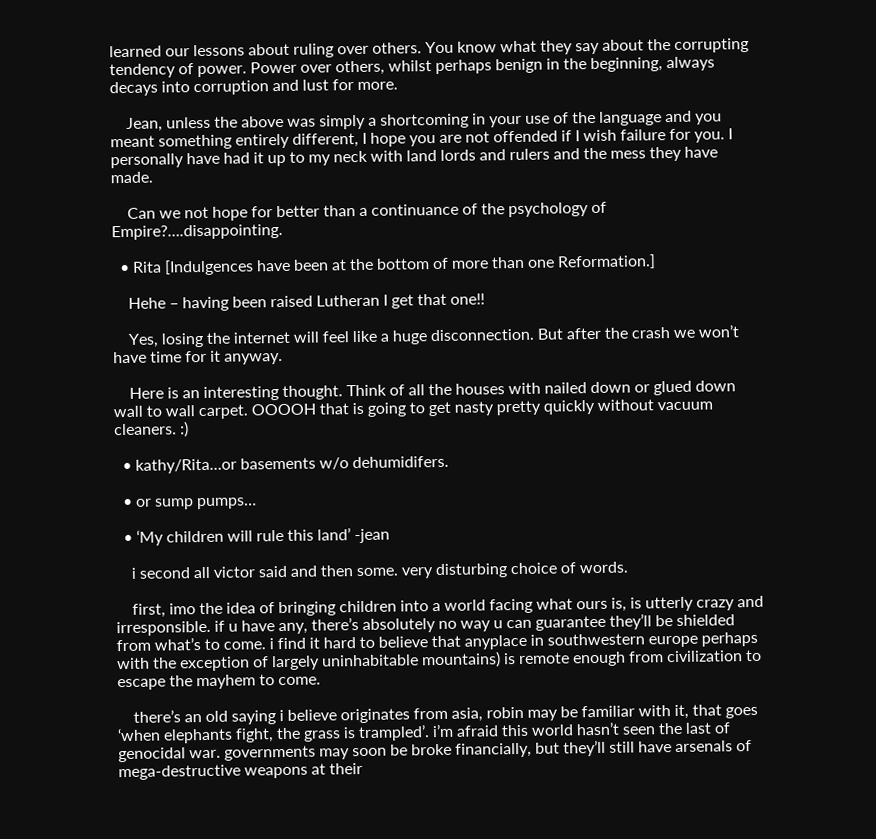learned our lessons about ruling over others. You know what they say about the corrupting tendency of power. Power over others, whilst perhaps benign in the beginning, always decays into corruption and lust for more.

    Jean, unless the above was simply a shortcoming in your use of the language and you meant something entirely different, I hope you are not offended if I wish failure for you. I personally have had it up to my neck with land lords and rulers and the mess they have made.

    Can we not hope for better than a continuance of the psychology of Empire?….disappointing.

  • Rita [Indulgences have been at the bottom of more than one Reformation.]

    Hehe – having been raised Lutheran I get that one!!

    Yes, losing the internet will feel like a huge disconnection. But after the crash we won’t have time for it anyway.

    Here is an interesting thought. Think of all the houses with nailed down or glued down wall to wall carpet. OOOOH that is going to get nasty pretty quickly without vacuum cleaners. :)

  • kathy/Rita…or basements w/o dehumidifers.

  • or sump pumps…

  • ‘My children will rule this land’ -jean

    i second all victor said and then some. very disturbing choice of words.

    first, imo the idea of bringing children into a world facing what ours is, is utterly crazy and irresponsible. if u have any, there’s absolutely no way u can guarantee they’ll be shielded from what’s to come. i find it hard to believe that anyplace in southwestern europe perhaps with the exception of largely uninhabitable mountains) is remote enough from civilization to escape the mayhem to come.

    there’s an old saying i believe originates from asia, robin may be familiar with it, that goes ‘when elephants fight, the grass is trampled’. i’m afraid this world hasn’t seen the last of genocidal war. governments may soon be broke financially, but they’ll still have arsenals of mega-destructive weapons at their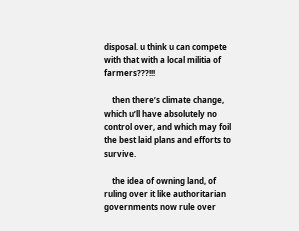disposal. u think u can compete with that with a local militia of farmers???!!!

    then there’s climate change, which u’ll have absolutely no control over, and which may foil the best laid plans and efforts to survive.

    the idea of owning land, of ruling over it like authoritarian governments now rule over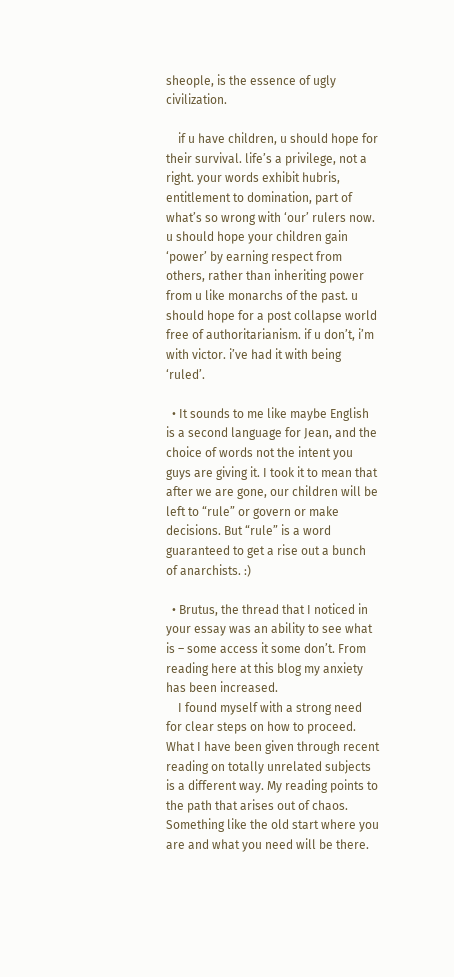sheople, is the essence of ugly civilization.

    if u have children, u should hope for their survival. life’s a privilege, not a right. your words exhibit hubris, entitlement to domination, part of what’s so wrong with ‘our’ rulers now. u should hope your children gain ‘power’ by earning respect from others, rather than inheriting power from u like monarchs of the past. u should hope for a post collapse world free of authoritarianism. if u don’t, i’m with victor. i’ve had it with being ‘ruled’.

  • It sounds to me like maybe English is a second language for Jean, and the choice of words not the intent you guys are giving it. I took it to mean that after we are gone, our children will be left to “rule” or govern or make decisions. But “rule” is a word guaranteed to get a rise out a bunch of anarchists. :)

  • Brutus, the thread that I noticed in your essay was an ability to see what is – some access it some don’t. From reading here at this blog my anxiety has been increased.
    I found myself with a strong need for clear steps on how to proceed. What I have been given through recent reading on totally unrelated subjects is a different way. My reading points to the path that arises out of chaos. Something like the old start where you are and what you need will be there.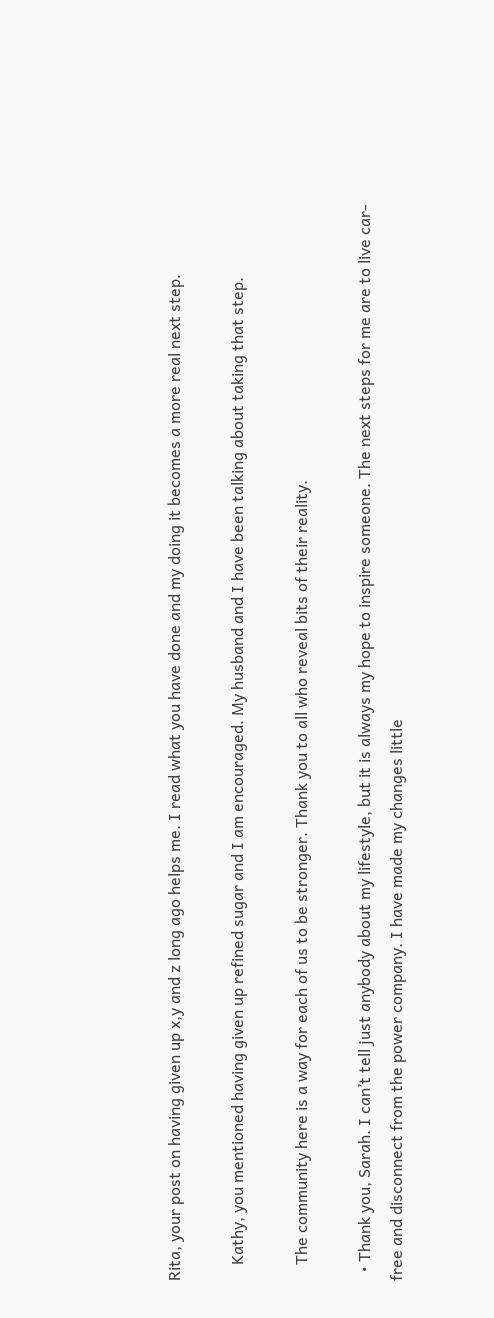Rita, your post on having given up x,y and z long ago helps me. I read what you have done and my doing it becomes a more real next step.

    Kathy, you mentioned having given up refined sugar and I am encouraged. My husband and I have been talking about taking that step.

    The community here is a way for each of us to be stronger. Thank you to all who reveal bits of their reality.

  • Thank you, Sarah. I can’t tell just anybody about my lifestyle, but it is always my hope to inspire someone. The next steps for me are to live car-free and disconnect from the power company. I have made my changes little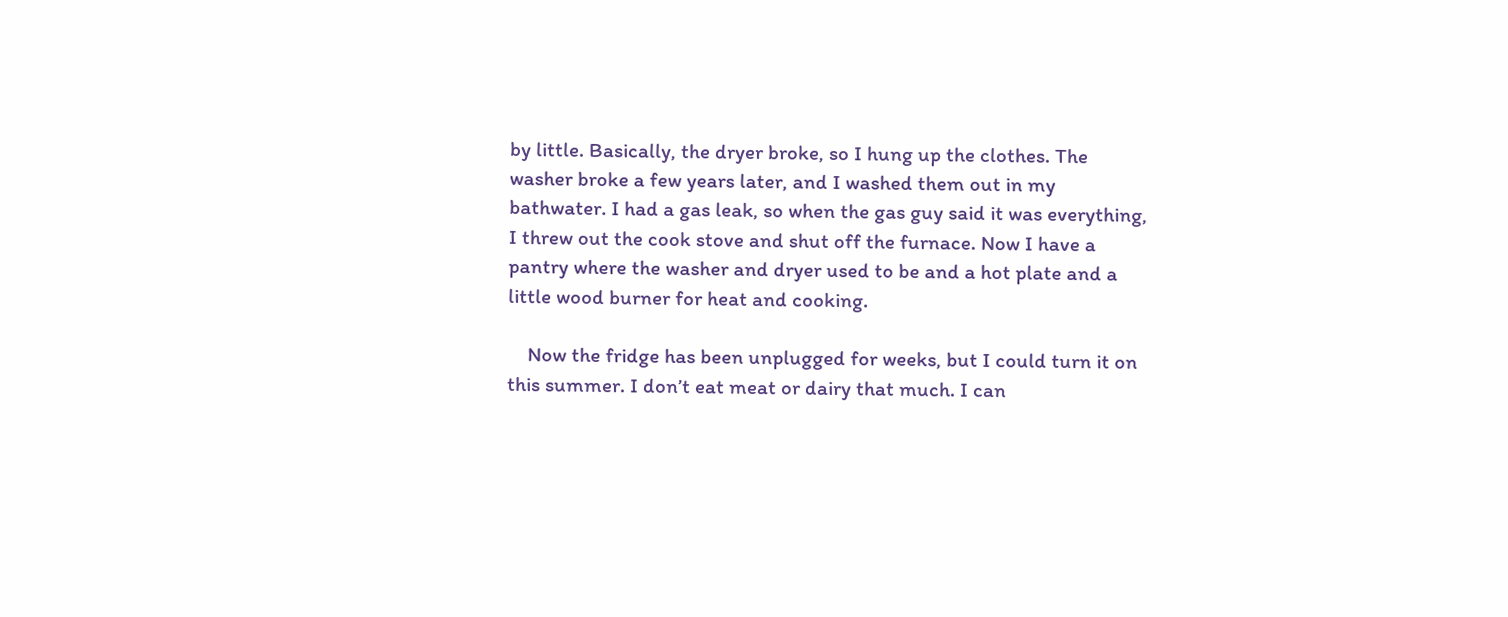by little. Basically, the dryer broke, so I hung up the clothes. The washer broke a few years later, and I washed them out in my bathwater. I had a gas leak, so when the gas guy said it was everything, I threw out the cook stove and shut off the furnace. Now I have a pantry where the washer and dryer used to be and a hot plate and a little wood burner for heat and cooking.

    Now the fridge has been unplugged for weeks, but I could turn it on this summer. I don’t eat meat or dairy that much. I can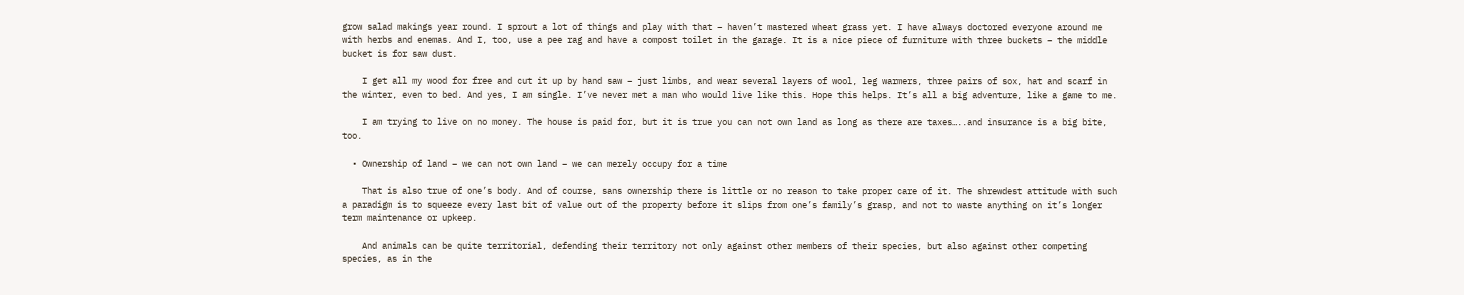grow salad makings year round. I sprout a lot of things and play with that – haven’t mastered wheat grass yet. I have always doctored everyone around me with herbs and enemas. And I, too, use a pee rag and have a compost toilet in the garage. It is a nice piece of furniture with three buckets – the middle bucket is for saw dust.

    I get all my wood for free and cut it up by hand saw – just limbs, and wear several layers of wool, leg warmers, three pairs of sox, hat and scarf in the winter, even to bed. And yes, I am single. I’ve never met a man who would live like this. Hope this helps. It’s all a big adventure, like a game to me.

    I am trying to live on no money. The house is paid for, but it is true you can not own land as long as there are taxes…..and insurance is a big bite, too.

  • Ownership of land – we can not own land – we can merely occupy for a time

    That is also true of one’s body. And of course, sans ownership there is little or no reason to take proper care of it. The shrewdest attitude with such a paradigm is to squeeze every last bit of value out of the property before it slips from one’s family’s grasp, and not to waste anything on it’s longer term maintenance or upkeep.

    And animals can be quite territorial, defending their territory not only against other members of their species, but also against other competing species, as in the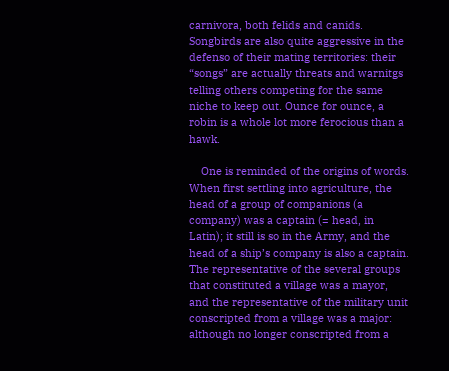carnivora, both felids and canids. Songbirds are also quite aggressive in the defenso of their mating territories: their “songs” are actually threats and warnitgs telling others competing for the same niche to keep out. Ounce for ounce, a robin is a whole lot more ferocious than a hawk.

    One is reminded of the origins of words. When first settling into agriculture, the head of a group of companions (a company) was a captain (= head, in Latin); it still is so in the Army, and the head of a ship’s company is also a captain. The representative of the several groups that constituted a village was a mayor, and the representative of the military unit conscripted from a village was a major: although no longer conscripted from a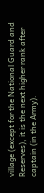village (except for the National Guard and Reserves), it is the next higher rank after captain (in the Army).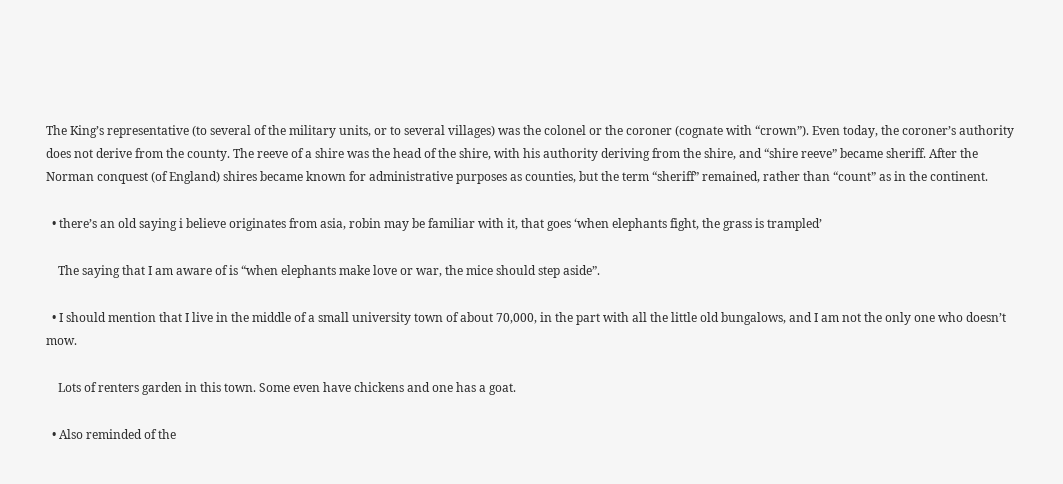The King’s representative (to several of the military units, or to several villages) was the colonel or the coroner (cognate with “crown”). Even today, the coroner’s authority does not derive from the county. The reeve of a shire was the head of the shire, with his authority deriving from the shire, and “shire reeve” became sheriff. After the Norman conquest (of England) shires became known for administrative purposes as counties, but the term “sheriff” remained, rather than “count” as in the continent.

  • there’s an old saying i believe originates from asia, robin may be familiar with it, that goes ‘when elephants fight, the grass is trampled’

    The saying that I am aware of is “when elephants make love or war, the mice should step aside”.

  • I should mention that I live in the middle of a small university town of about 70,000, in the part with all the little old bungalows, and I am not the only one who doesn’t mow.

    Lots of renters garden in this town. Some even have chickens and one has a goat.

  • Also reminded of the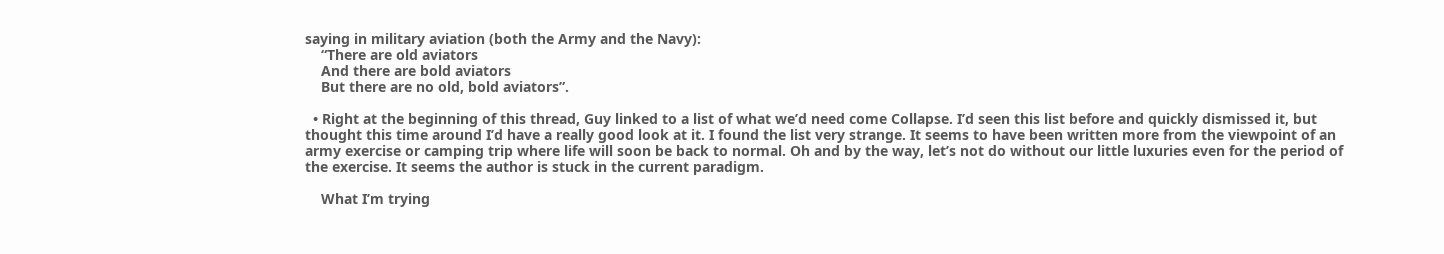saying in military aviation (both the Army and the Navy):
    “There are old aviators
    And there are bold aviators
    But there are no old, bold aviators”.

  • Right at the beginning of this thread, Guy linked to a list of what we’d need come Collapse. I’d seen this list before and quickly dismissed it, but thought this time around I’d have a really good look at it. I found the list very strange. It seems to have been written more from the viewpoint of an army exercise or camping trip where life will soon be back to normal. Oh and by the way, let’s not do without our little luxuries even for the period of the exercise. It seems the author is stuck in the current paradigm.

    What I’m trying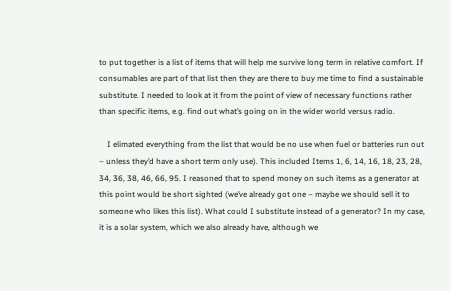to put together is a list of items that will help me survive long term in relative comfort. If consumables are part of that list then they are there to buy me time to find a sustainable substitute. I needed to look at it from the point of view of necessary functions rather than specific items, e.g. find out what’s going on in the wider world versus radio.

    I elimated everything from the list that would be no use when fuel or batteries run out – unless they’d have a short term only use). This included Items 1, 6, 14, 16, 18, 23, 28, 34, 36, 38, 46, 66, 95. I reasoned that to spend money on such items as a generator at this point would be short sighted (we’ve already got one – maybe we should sell it to someone who likes this list). What could I substitute instead of a generator? In my case, it is a solar system, which we also already have, although we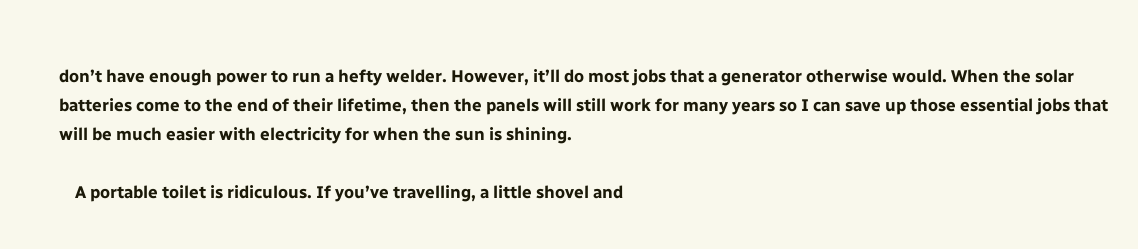don’t have enough power to run a hefty welder. However, it’ll do most jobs that a generator otherwise would. When the solar batteries come to the end of their lifetime, then the panels will still work for many years so I can save up those essential jobs that will be much easier with electricity for when the sun is shining.

    A portable toilet is ridiculous. If you’ve travelling, a little shovel and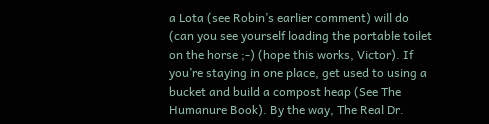a Lota (see Robin’s earlier comment) will do (can you see yourself loading the portable toilet on the horse ;-) (hope this works, Victor). If you’re staying in one place, get used to using a bucket and build a compost heap (See The Humanure Book). By the way, The Real Dr.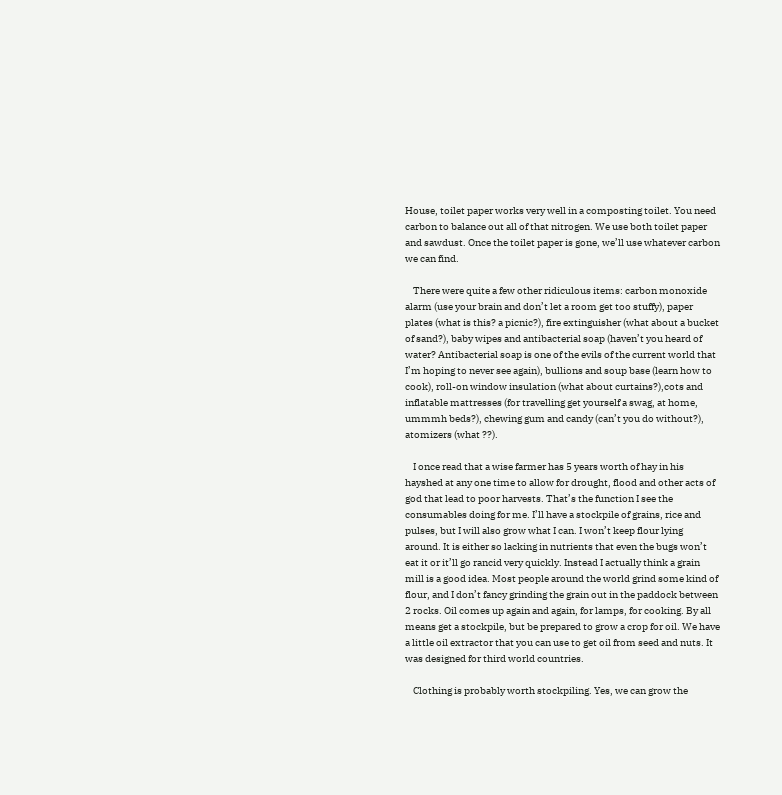House, toilet paper works very well in a composting toilet. You need carbon to balance out all of that nitrogen. We use both toilet paper and sawdust. Once the toilet paper is gone, we’ll use whatever carbon we can find.

    There were quite a few other ridiculous items: carbon monoxide alarm (use your brain and don’t let a room get too stuffy), paper plates (what is this? a picnic?), fire extinguisher (what about a bucket of sand?), baby wipes and antibacterial soap (haven’t you heard of water? Antibacterial soap is one of the evils of the current world that I’m hoping to never see again), bullions and soup base (learn how to cook), roll-on window insulation (what about curtains?),cots and inflatable mattresses (for travelling get yourself a swag, at home, ummmh beds?), chewing gum and candy (can’t you do without?), atomizers (what ??).

    I once read that a wise farmer has 5 years worth of hay in his hayshed at any one time to allow for drought, flood and other acts of god that lead to poor harvests. That’s the function I see the consumables doing for me. I’ll have a stockpile of grains, rice and pulses, but I will also grow what I can. I won’t keep flour lying around. It is either so lacking in nutrients that even the bugs won’t eat it or it’ll go rancid very quickly. Instead I actually think a grain mill is a good idea. Most people around the world grind some kind of flour, and I don’t fancy grinding the grain out in the paddock between 2 rocks. Oil comes up again and again, for lamps, for cooking. By all means get a stockpile, but be prepared to grow a crop for oil. We have a little oil extractor that you can use to get oil from seed and nuts. It was designed for third world countries.

    Clothing is probably worth stockpiling. Yes, we can grow the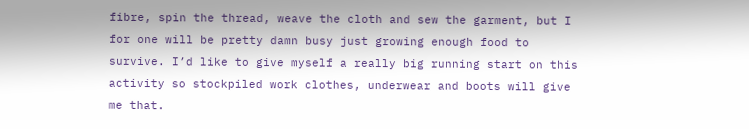fibre, spin the thread, weave the cloth and sew the garment, but I for one will be pretty damn busy just growing enough food to survive. I’d like to give myself a really big running start on this activity so stockpiled work clothes, underwear and boots will give me that.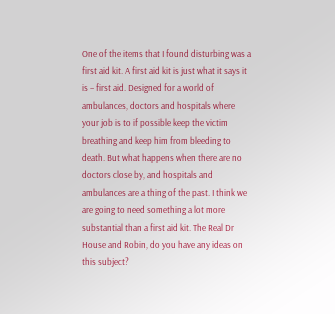One of the items that I found disturbing was a first aid kit. A first aid kit is just what it says it is – first aid. Designed for a world of ambulances, doctors and hospitals where your job is to if possible keep the victim breathing and keep him from bleeding to death. But what happens when there are no doctors close by, and hospitals and ambulances are a thing of the past. I think we are going to need something a lot more substantial than a first aid kit. The Real Dr House and Robin, do you have any ideas on this subject?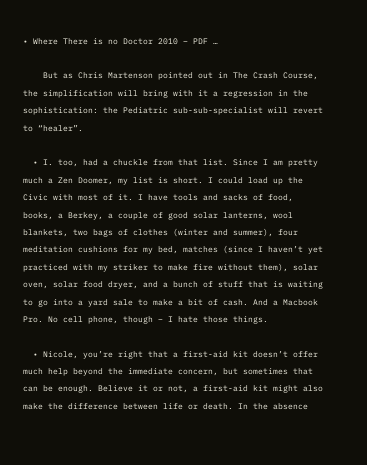• Where There is no Doctor 2010 – PDF …

    But as Chris Martenson pointed out in The Crash Course, the simplification will bring with it a regression in the sophistication: the Pediatric sub-sub-specialist will revert to “healer”.

  • I. too, had a chuckle from that list. Since I am pretty much a Zen Doomer, my list is short. I could load up the Civic with most of it. I have tools and sacks of food, books, a Berkey, a couple of good solar lanterns, wool blankets, two bags of clothes (winter and summer), four meditation cushions for my bed, matches (since I haven’t yet practiced with my striker to make fire without them), solar oven, solar food dryer, and a bunch of stuff that is waiting to go into a yard sale to make a bit of cash. And a Macbook Pro. No cell phone, though – I hate those things.

  • Nicole, you’re right that a first-aid kit doesn’t offer much help beyond the immediate concern, but sometimes that can be enough. Believe it or not, a first-aid kit might also make the difference between life or death. In the absence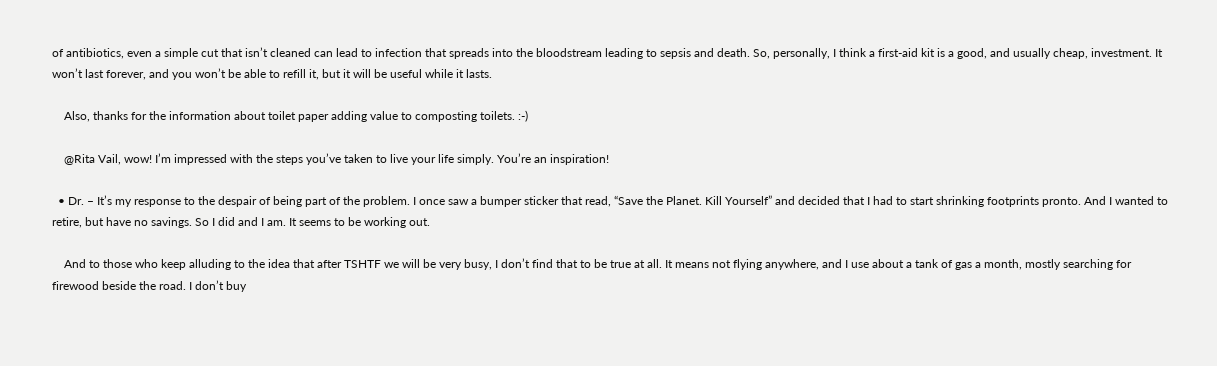of antibiotics, even a simple cut that isn’t cleaned can lead to infection that spreads into the bloodstream leading to sepsis and death. So, personally, I think a first-aid kit is a good, and usually cheap, investment. It won’t last forever, and you won’t be able to refill it, but it will be useful while it lasts.

    Also, thanks for the information about toilet paper adding value to composting toilets. :-)

    @Rita Vail, wow! I’m impressed with the steps you’ve taken to live your life simply. You’re an inspiration!

  • Dr. – It’s my response to the despair of being part of the problem. I once saw a bumper sticker that read, “Save the Planet. Kill Yourself” and decided that I had to start shrinking footprints pronto. And I wanted to retire, but have no savings. So I did and I am. It seems to be working out.

    And to those who keep alluding to the idea that after TSHTF we will be very busy, I don’t find that to be true at all. It means not flying anywhere, and I use about a tank of gas a month, mostly searching for firewood beside the road. I don’t buy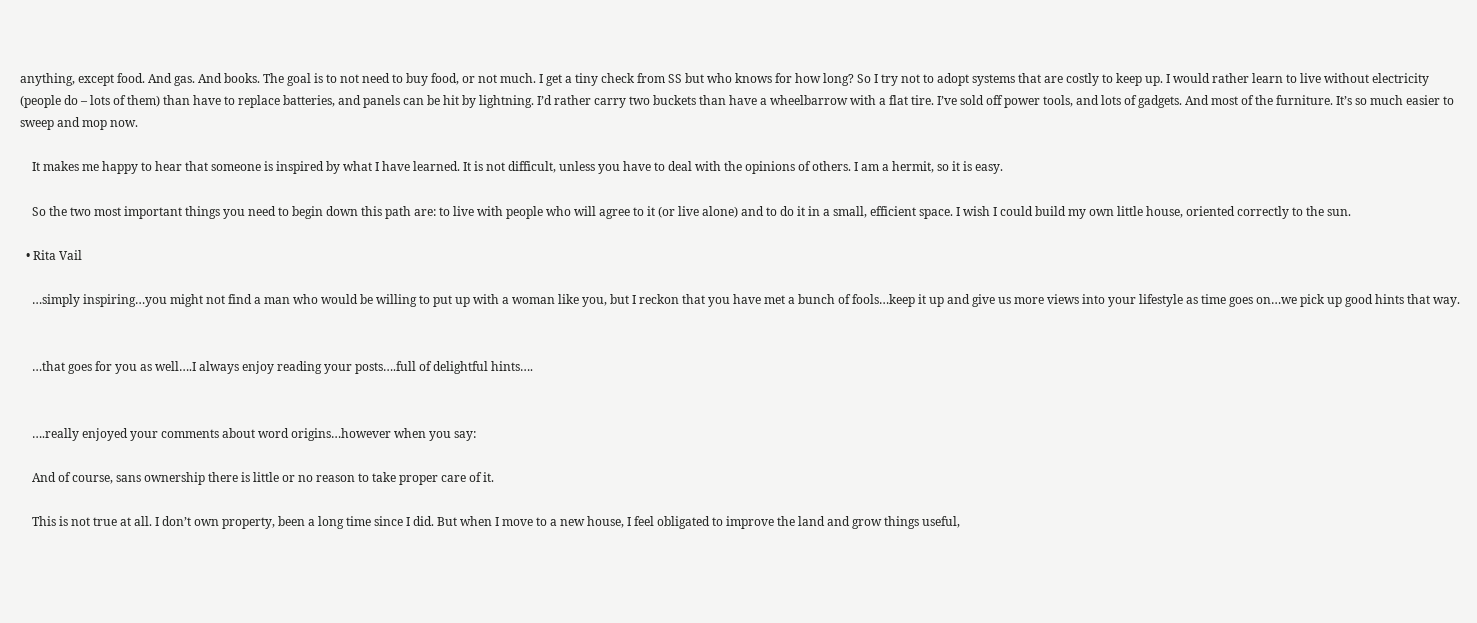anything, except food. And gas. And books. The goal is to not need to buy food, or not much. I get a tiny check from SS but who knows for how long? So I try not to adopt systems that are costly to keep up. I would rather learn to live without electricity (people do – lots of them) than have to replace batteries, and panels can be hit by lightning. I’d rather carry two buckets than have a wheelbarrow with a flat tire. I’ve sold off power tools, and lots of gadgets. And most of the furniture. It’s so much easier to sweep and mop now.

    It makes me happy to hear that someone is inspired by what I have learned. It is not difficult, unless you have to deal with the opinions of others. I am a hermit, so it is easy.

    So the two most important things you need to begin down this path are: to live with people who will agree to it (or live alone) and to do it in a small, efficient space. I wish I could build my own little house, oriented correctly to the sun.

  • Rita Vail

    …simply inspiring…you might not find a man who would be willing to put up with a woman like you, but I reckon that you have met a bunch of fools…keep it up and give us more views into your lifestyle as time goes on…we pick up good hints that way.


    …that goes for you as well….I always enjoy reading your posts….full of delightful hints….


    ….really enjoyed your comments about word origins…however when you say:

    And of course, sans ownership there is little or no reason to take proper care of it.

    This is not true at all. I don’t own property, been a long time since I did. But when I move to a new house, I feel obligated to improve the land and grow things useful,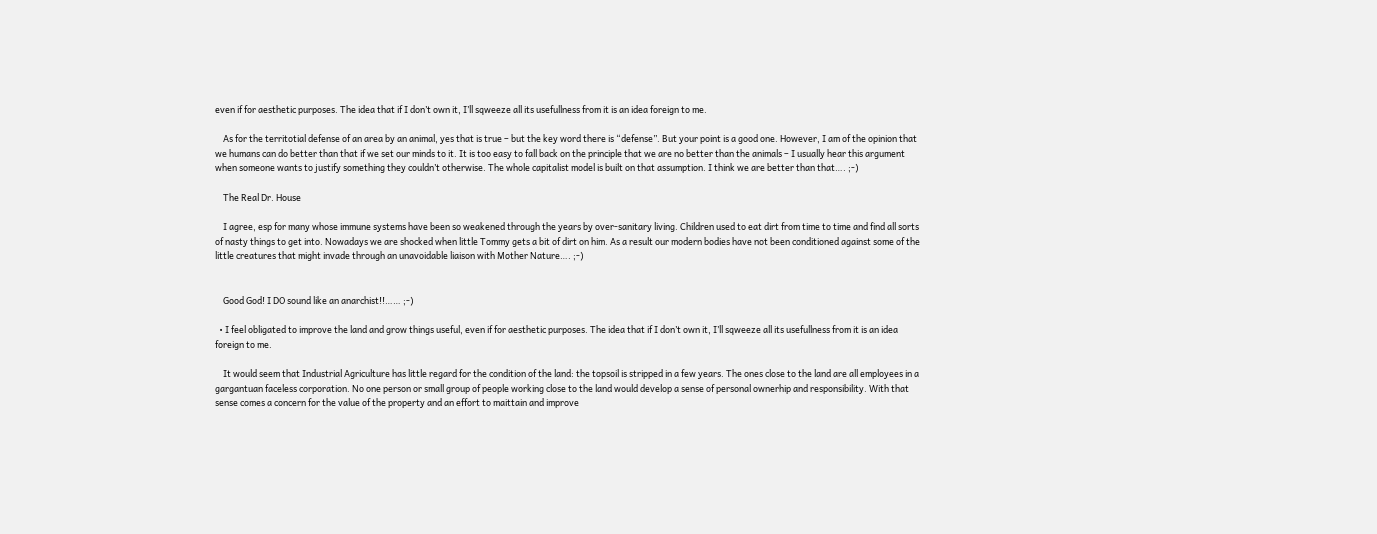even if for aesthetic purposes. The idea that if I don’t own it, I’ll sqweeze all its usefullness from it is an idea foreign to me.

    As for the territotial defense of an area by an animal, yes that is true – but the key word there is “defense”. But your point is a good one. However, I am of the opinion that we humans can do better than that if we set our minds to it. It is too easy to fall back on the principle that we are no better than the animals – I usually hear this argument when someone wants to justify something they couldn’t otherwise. The whole capitalist model is built on that assumption. I think we are better than that…. ;-)

    The Real Dr. House

    I agree, esp for many whose immune systems have been so weakened through the years by over-sanitary living. Children used to eat dirt from time to time and find all sorts of nasty things to get into. Nowadays we are shocked when little Tommy gets a bit of dirt on him. As a result our modern bodies have not been conditioned against some of the little creatures that might invade through an unavoidable liaison with Mother Nature…. ;-)


    Good God! I DO sound like an anarchist!!…… ;-)

  • I feel obligated to improve the land and grow things useful, even if for aesthetic purposes. The idea that if I don’t own it, I’ll sqweeze all its usefullness from it is an idea foreign to me.

    It would seem that Industrial Agriculture has little regard for the condition of the land: the topsoil is stripped in a few years. The ones close to the land are all employees in a gargantuan faceless corporation. No one person or small group of people working close to the land would develop a sense of personal ownerhip and responsibility. With that sense comes a concern for the value of the property and an effort to maittain and improve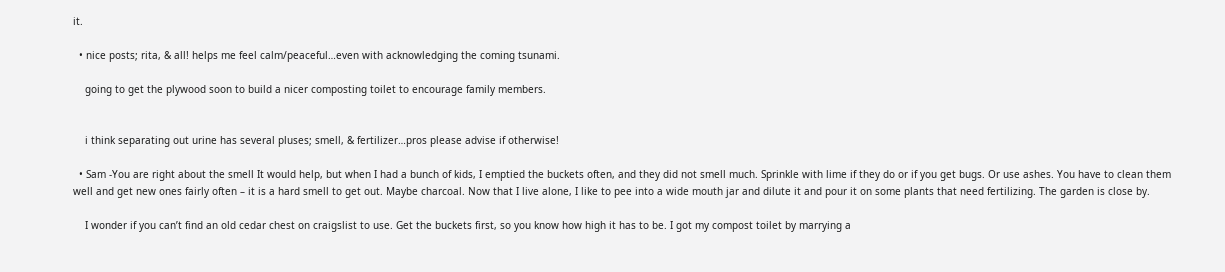it.

  • nice posts; rita, & all! helps me feel calm/peaceful…even with acknowledging the coming tsunami.

    going to get the plywood soon to build a nicer composting toilet to encourage family members.


    i think separating out urine has several pluses; smell, & fertilizer…pros please advise if otherwise!

  • Sam -You are right about the smell It would help, but when I had a bunch of kids, I emptied the buckets often, and they did not smell much. Sprinkle with lime if they do or if you get bugs. Or use ashes. You have to clean them well and get new ones fairly often – it is a hard smell to get out. Maybe charcoal. Now that I live alone, I like to pee into a wide mouth jar and dilute it and pour it on some plants that need fertilizing. The garden is close by.

    I wonder if you can’t find an old cedar chest on craigslist to use. Get the buckets first, so you know how high it has to be. I got my compost toilet by marrying a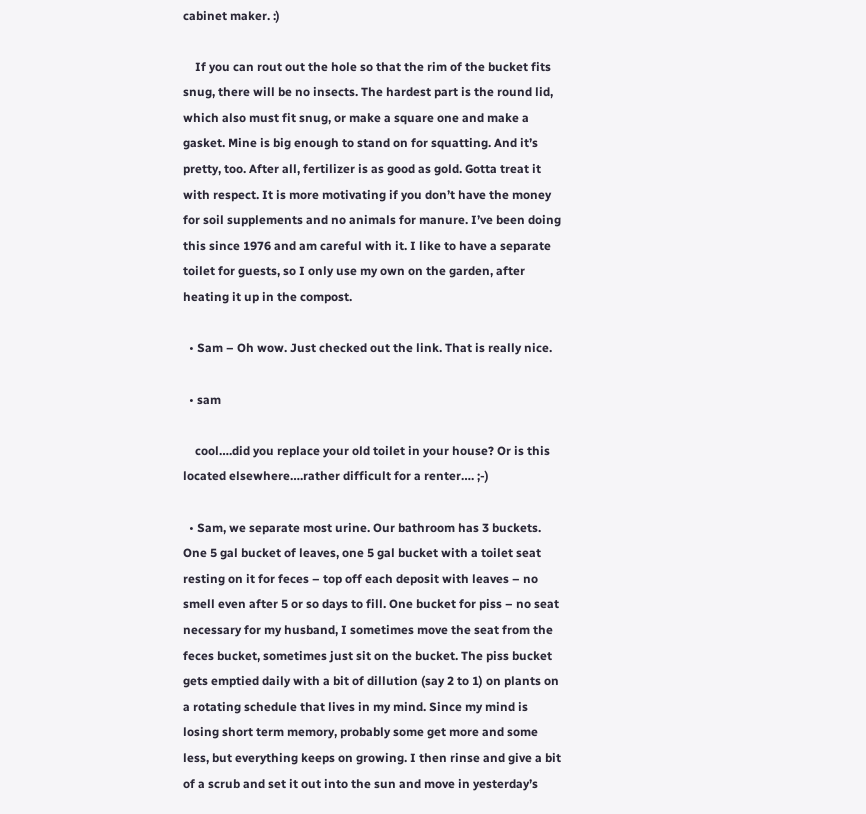cabinet maker. :)

    If you can rout out the hole so that the rim of the bucket fits snug, there will be no insects. The hardest part is the round lid, which also must fit snug, or make a square one and make a gasket. Mine is big enough to stand on for squatting. And it’s pretty, too. After all, fertilizer is as good as gold. Gotta treat it with respect. It is more motivating if you don’t have the money for soil supplements and no animals for manure. I’ve been doing this since 1976 and am careful with it. I like to have a separate toilet for guests, so I only use my own on the garden, after heating it up in the compost.

  • Sam – Oh wow. Just checked out the link. That is really nice.

  • sam

    cool….did you replace your old toilet in your house? Or is this located elsewhere….rather difficult for a renter…. ;-)

  • Sam, we separate most urine. Our bathroom has 3 buckets. One 5 gal bucket of leaves, one 5 gal bucket with a toilet seat resting on it for feces – top off each deposit with leaves – no smell even after 5 or so days to fill. One bucket for piss – no seat necessary for my husband, I sometimes move the seat from the feces bucket, sometimes just sit on the bucket. The piss bucket gets emptied daily with a bit of dillution (say 2 to 1) on plants on a rotating schedule that lives in my mind. Since my mind is losing short term memory, probably some get more and some less, but everything keeps on growing. I then rinse and give a bit of a scrub and set it out into the sun and move in yesterday’s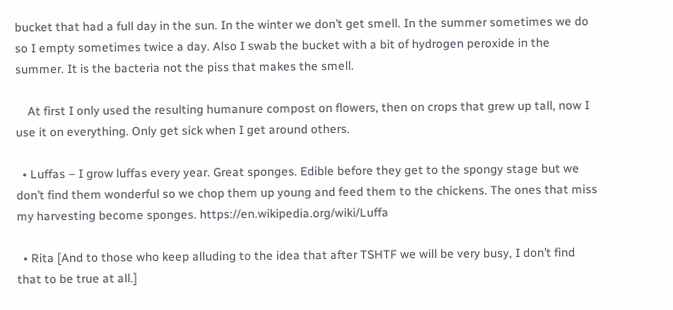bucket that had a full day in the sun. In the winter we don’t get smell. In the summer sometimes we do so I empty sometimes twice a day. Also I swab the bucket with a bit of hydrogen peroxide in the summer. It is the bacteria not the piss that makes the smell.

    At first I only used the resulting humanure compost on flowers, then on crops that grew up tall, now I use it on everything. Only get sick when I get around others.

  • Luffas – I grow luffas every year. Great sponges. Edible before they get to the spongy stage but we don’t find them wonderful so we chop them up young and feed them to the chickens. The ones that miss my harvesting become sponges. https://en.wikipedia.org/wiki/Luffa

  • Rita [And to those who keep alluding to the idea that after TSHTF we will be very busy, I don’t find that to be true at all.]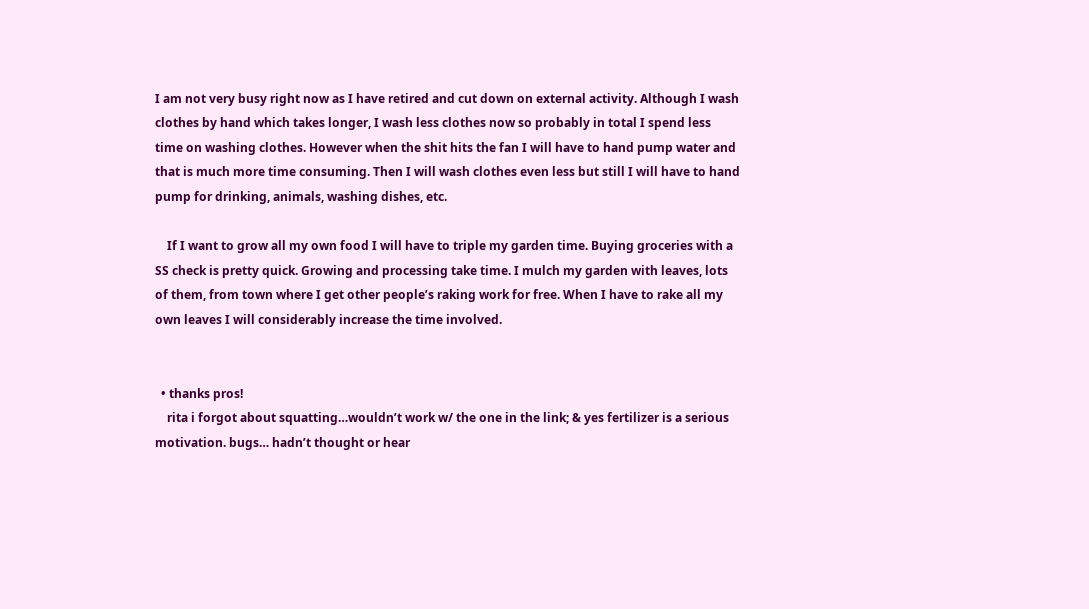I am not very busy right now as I have retired and cut down on external activity. Although I wash clothes by hand which takes longer, I wash less clothes now so probably in total I spend less time on washing clothes. However when the shit hits the fan I will have to hand pump water and that is much more time consuming. Then I will wash clothes even less but still I will have to hand pump for drinking, animals, washing dishes, etc.

    If I want to grow all my own food I will have to triple my garden time. Buying groceries with a SS check is pretty quick. Growing and processing take time. I mulch my garden with leaves, lots of them, from town where I get other people’s raking work for free. When I have to rake all my own leaves I will considerably increase the time involved.


  • thanks pros!
    rita i forgot about squatting…wouldn’t work w/ the one in the link; & yes fertilizer is a serious motivation. bugs… hadn’t thought or hear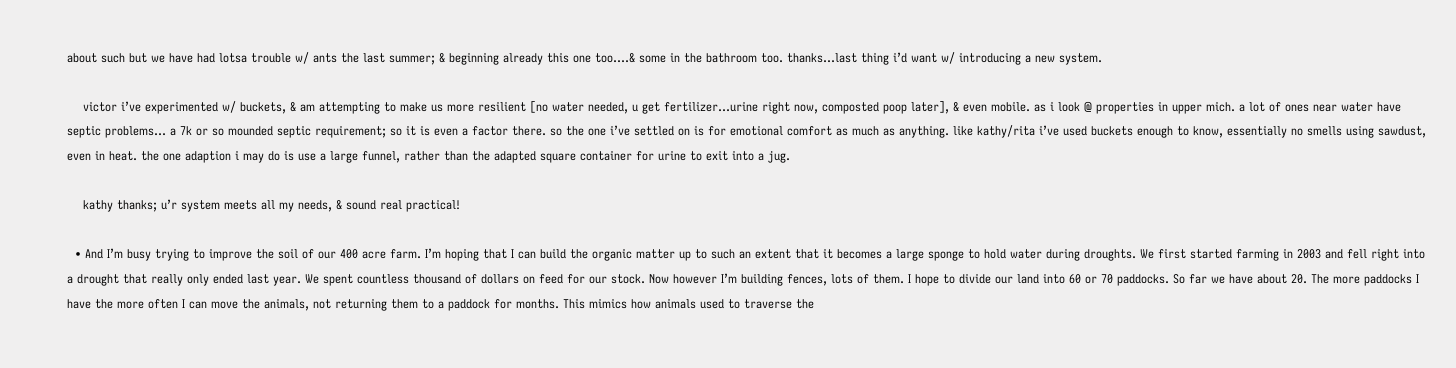about such but we have had lotsa trouble w/ ants the last summer; & beginning already this one too….& some in the bathroom too. thanks…last thing i’d want w/ introducing a new system.

    victor i’ve experimented w/ buckets, & am attempting to make us more resilient [no water needed, u get fertilizer…urine right now, composted poop later], & even mobile. as i look @ properties in upper mich. a lot of ones near water have septic problems… a 7k or so mounded septic requirement; so it is even a factor there. so the one i’ve settled on is for emotional comfort as much as anything. like kathy/rita i’ve used buckets enough to know, essentially no smells using sawdust, even in heat. the one adaption i may do is use a large funnel, rather than the adapted square container for urine to exit into a jug.

    kathy thanks; u’r system meets all my needs, & sound real practical!

  • And I’m busy trying to improve the soil of our 400 acre farm. I’m hoping that I can build the organic matter up to such an extent that it becomes a large sponge to hold water during droughts. We first started farming in 2003 and fell right into a drought that really only ended last year. We spent countless thousand of dollars on feed for our stock. Now however I’m building fences, lots of them. I hope to divide our land into 60 or 70 paddocks. So far we have about 20. The more paddocks I have the more often I can move the animals, not returning them to a paddock for months. This mimics how animals used to traverse the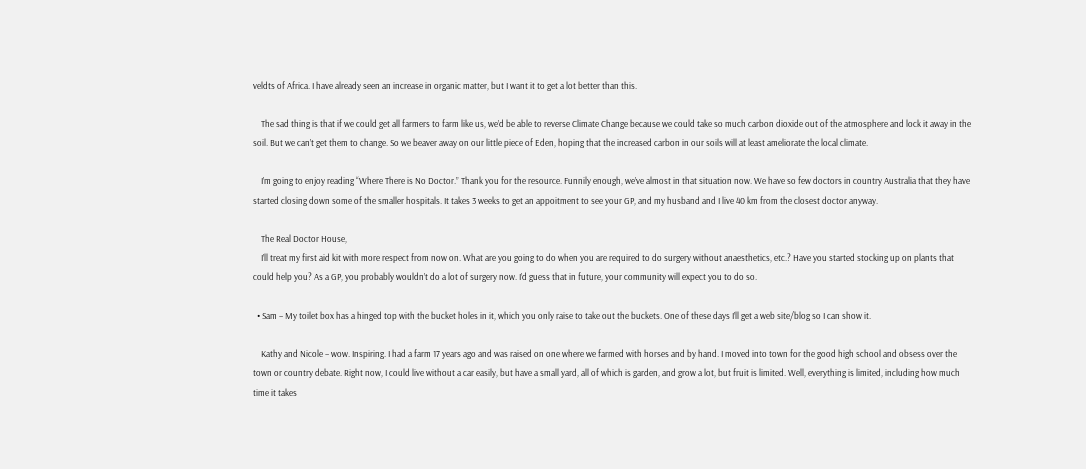veldts of Africa. I have already seen an increase in organic matter, but I want it to get a lot better than this.

    The sad thing is that if we could get all farmers to farm like us, we’d be able to reverse Climate Change because we could take so much carbon dioxide out of the atmosphere and lock it away in the soil. But we can’t get them to change. So we beaver away on our little piece of Eden, hoping that the increased carbon in our soils will at least ameliorate the local climate.

    I’m going to enjoy reading “Where There is No Doctor.” Thank you for the resource. Funnily enough, we’ve almost in that situation now. We have so few doctors in country Australia that they have started closing down some of the smaller hospitals. It takes 3 weeks to get an appoitment to see your GP, and my husband and I live 40 km from the closest doctor anyway.

    The Real Doctor House,
    I’ll treat my first aid kit with more respect from now on. What are you going to do when you are required to do surgery without anaesthetics, etc.? Have you started stocking up on plants that could help you? As a GP, you probably wouldn’t do a lot of surgery now. I’d guess that in future, your community will expect you to do so.

  • Sam – My toilet box has a hinged top with the bucket holes in it, which you only raise to take out the buckets. One of these days I’ll get a web site/blog so I can show it.

    Kathy and Nicole – wow. Inspiring. I had a farm 17 years ago and was raised on one where we farmed with horses and by hand. I moved into town for the good high school and obsess over the town or country debate. Right now, I could live without a car easily, but have a small yard, all of which is garden, and grow a lot, but fruit is limited. Well, everything is limited, including how much time it takes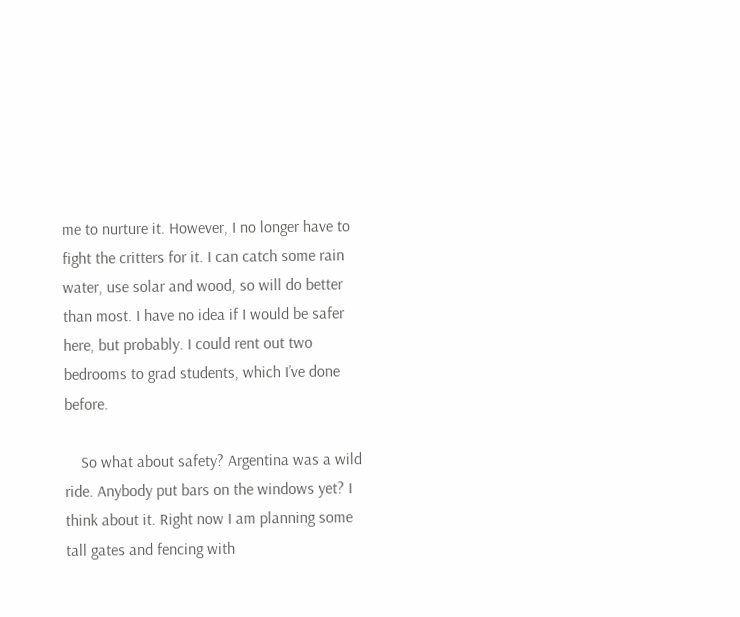me to nurture it. However, I no longer have to fight the critters for it. I can catch some rain water, use solar and wood, so will do better than most. I have no idea if I would be safer here, but probably. I could rent out two bedrooms to grad students, which I’ve done before.

    So what about safety? Argentina was a wild ride. Anybody put bars on the windows yet? I think about it. Right now I am planning some tall gates and fencing with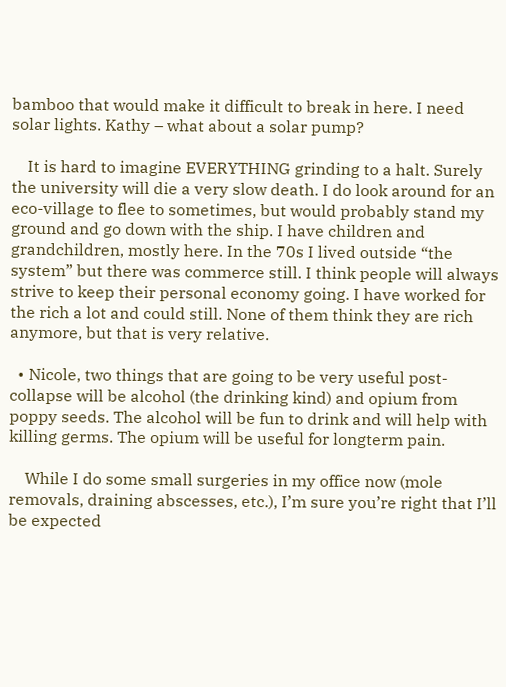bamboo that would make it difficult to break in here. I need solar lights. Kathy – what about a solar pump?

    It is hard to imagine EVERYTHING grinding to a halt. Surely the university will die a very slow death. I do look around for an eco-village to flee to sometimes, but would probably stand my ground and go down with the ship. I have children and grandchildren, mostly here. In the 70s I lived outside “the system” but there was commerce still. I think people will always strive to keep their personal economy going. I have worked for the rich a lot and could still. None of them think they are rich anymore, but that is very relative.

  • Nicole, two things that are going to be very useful post-collapse will be alcohol (the drinking kind) and opium from poppy seeds. The alcohol will be fun to drink and will help with killing germs. The opium will be useful for longterm pain.

    While I do some small surgeries in my office now (mole removals, draining abscesses, etc.), I’m sure you’re right that I’ll be expected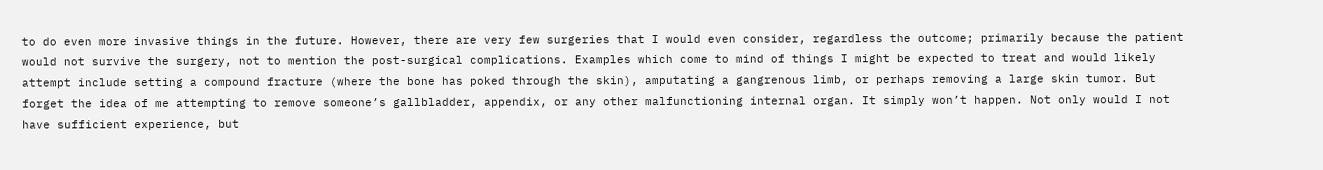to do even more invasive things in the future. However, there are very few surgeries that I would even consider, regardless the outcome; primarily because the patient would not survive the surgery, not to mention the post-surgical complications. Examples which come to mind of things I might be expected to treat and would likely attempt include setting a compound fracture (where the bone has poked through the skin), amputating a gangrenous limb, or perhaps removing a large skin tumor. But forget the idea of me attempting to remove someone’s gallbladder, appendix, or any other malfunctioning internal organ. It simply won’t happen. Not only would I not have sufficient experience, but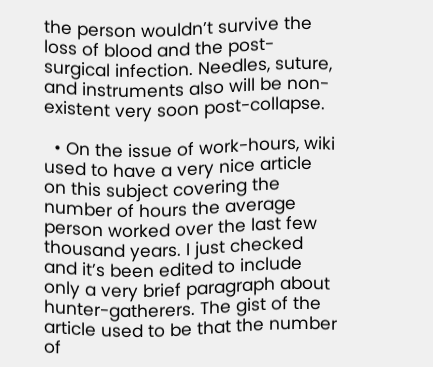the person wouldn’t survive the loss of blood and the post-surgical infection. Needles, suture, and instruments also will be non-existent very soon post-collapse.

  • On the issue of work-hours, wiki used to have a very nice article on this subject covering the number of hours the average person worked over the last few thousand years. I just checked and it’s been edited to include only a very brief paragraph about hunter-gatherers. The gist of the article used to be that the number of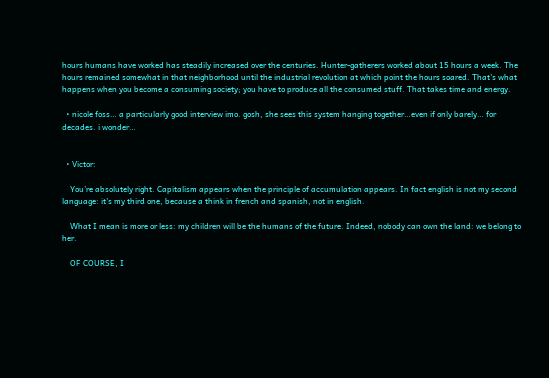hours humans have worked has steadily increased over the centuries. Hunter-gatherers worked about 15 hours a week. The hours remained somewhat in that neighborhood until the industrial revolution at which point the hours soared. That’s what happens when you become a consuming society; you have to produce all the consumed stuff. That takes time and energy.

  • nicole foss… a particularly good interview imo. gosh, she sees this system hanging together…even if only barely… for decades. i wonder…


  • Victor:

    You’re absolutely right. Capitalism appears when the principle of accumulation appears. In fact english is not my second language: it’s my third one, because a think in french and spanish, not in english.

    What I mean is more or less: my children will be the humans of the future. Indeed, nobody can own the land: we belong to her.

    OF COURSE, I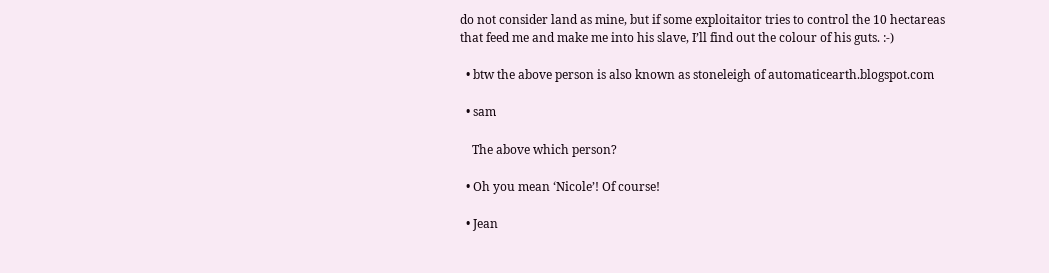do not consider land as mine, but if some exploitaitor tries to control the 10 hectareas that feed me and make me into his slave, I’ll find out the colour of his guts. :-)

  • btw the above person is also known as stoneleigh of automaticearth.blogspot.com

  • sam

    The above which person?

  • Oh you mean ‘Nicole’! Of course!

  • Jean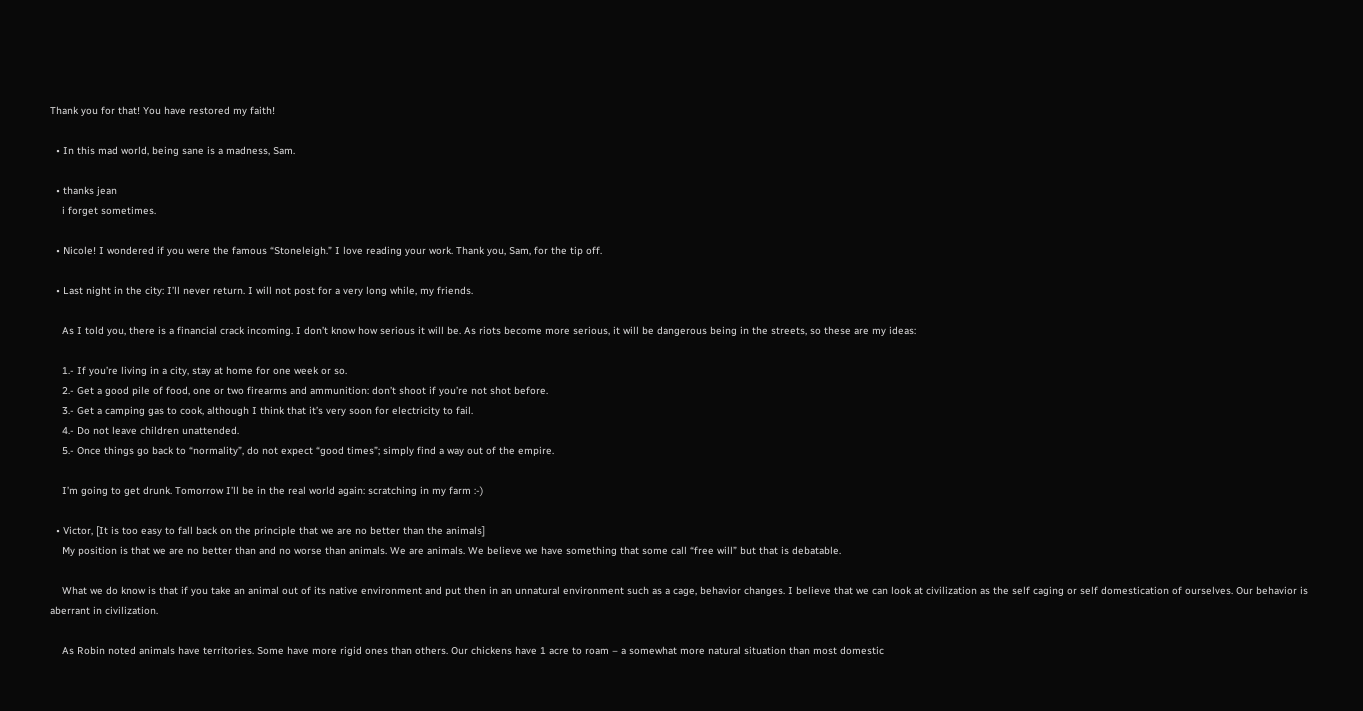Thank you for that! You have restored my faith!

  • In this mad world, being sane is a madness, Sam.

  • thanks jean
    i forget sometimes.

  • Nicole! I wondered if you were the famous “Stoneleigh.” I love reading your work. Thank you, Sam, for the tip off.

  • Last night in the city: I’ll never return. I will not post for a very long while, my friends.

    As I told you, there is a financial crack incoming. I don’t know how serious it will be. As riots become more serious, it will be dangerous being in the streets, so these are my ideas:

    1.- If you’re living in a city, stay at home for one week or so.
    2.- Get a good pile of food, one or two firearms and ammunition: don’t shoot if you’re not shot before.
    3.- Get a camping gas to cook, although I think that it’s very soon for electricity to fail.
    4.- Do not leave children unattended.
    5.- Once things go back to “normality”, do not expect “good times”; simply find a way out of the empire.

    I’m going to get drunk. Tomorrow I’ll be in the real world again: scratching in my farm :-)

  • Victor, [It is too easy to fall back on the principle that we are no better than the animals]
    My position is that we are no better than and no worse than animals. We are animals. We believe we have something that some call “free will” but that is debatable.

    What we do know is that if you take an animal out of its native environment and put then in an unnatural environment such as a cage, behavior changes. I believe that we can look at civilization as the self caging or self domestication of ourselves. Our behavior is aberrant in civilization.

    As Robin noted animals have territories. Some have more rigid ones than others. Our chickens have 1 acre to roam – a somewhat more natural situation than most domestic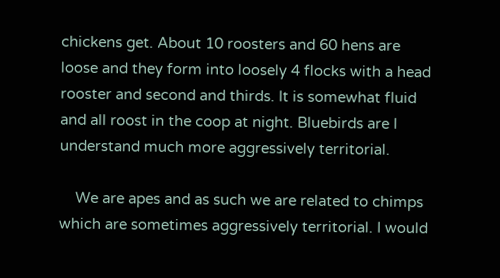chickens get. About 10 roosters and 60 hens are loose and they form into loosely 4 flocks with a head rooster and second and thirds. It is somewhat fluid and all roost in the coop at night. Bluebirds are I understand much more aggressively territorial.

    We are apes and as such we are related to chimps which are sometimes aggressively territorial. I would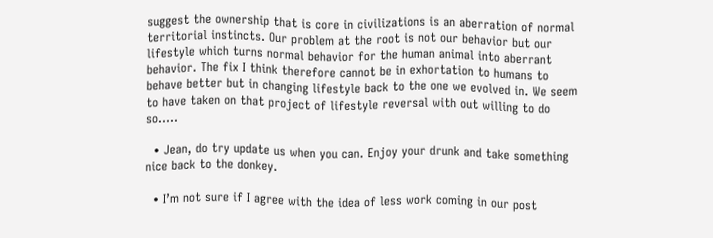suggest the ownership that is core in civilizations is an aberration of normal territorial instincts. Our problem at the root is not our behavior but our lifestyle which turns normal behavior for the human animal into aberrant behavior. The fix I think therefore cannot be in exhortation to humans to behave better but in changing lifestyle back to the one we evolved in. We seem to have taken on that project of lifestyle reversal with out willing to do so…..

  • Jean, do try update us when you can. Enjoy your drunk and take something nice back to the donkey.

  • I’m not sure if I agree with the idea of less work coming in our post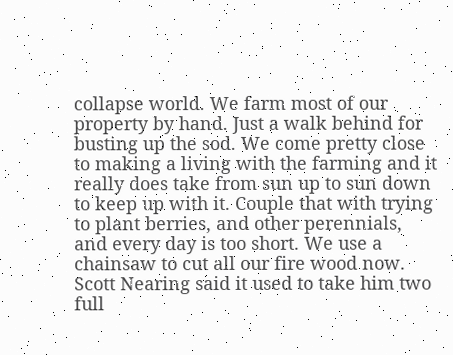collapse world. We farm most of our property by hand. Just a walk behind for busting up the sod. We come pretty close to making a living with the farming and it really does take from sun up to sun down to keep up with it. Couple that with trying to plant berries, and other perennials, and every day is too short. We use a chainsaw to cut all our fire wood now. Scott Nearing said it used to take him two full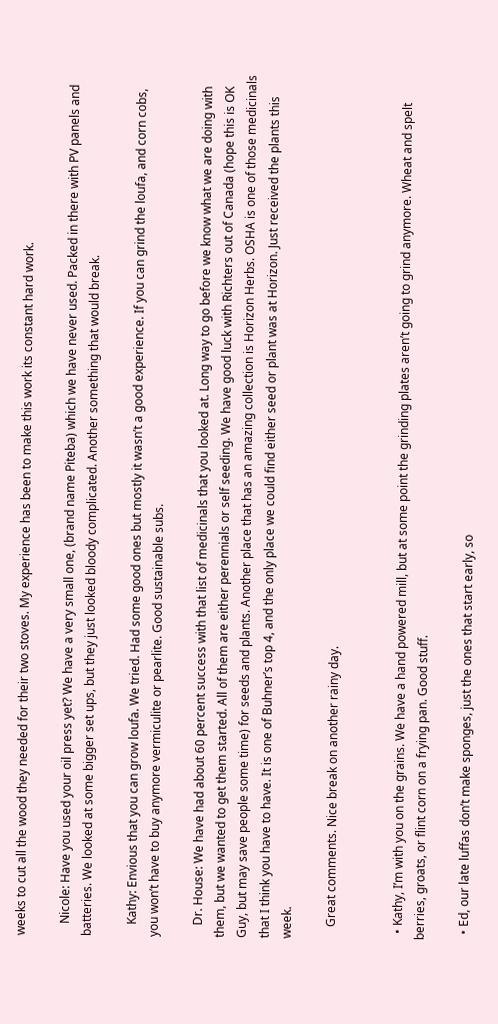weeks to cut all the wood they needed for their two stoves. My experience has been to make this work its constant hard work.

    Nicole: Have you used your oil press yet? We have a very small one, (brand name Piteba) which we have never used. Packed in there with PV panels and batteries. We looked at some bigger set ups, but they just looked bloody complicated. Another something that would break.

    Kathy: Envious that you can grow loufa. We tried. Had some good ones but mostly it wasn’t a good experience. If you can grind the loufa, and corn cobs, you won’t have to buy anymore vermiculite or pearlite. Good sustainable subs.

    Dr. House: We have had about 60 percent success with that list of medicinals that you looked at. Long way to go before we know what we are doing with them, but we wanted to get them started. All of them are either perennials or self seeding. We have good luck with Richters out of Canada (hope this is OK Guy, but may save people some time) for seeds and plants. Another place that has an amazing collection is Horizon Herbs. OSHA is one of those medicinals that I think you have to have. It is one of Buhner’s top 4, and the only place we could find either seed or plant was at Horizon. Just received the plants this week.

    Great comments. Nice break on another rainy day.


  • Kathy, I’m with you on the grains. We have a hand powered mill, but at some point the grinding plates aren’t going to grind anymore. Wheat and spelt berries, groats, or flint corn on a frying pan. Good stuff.

  • Ed, our late luffas don’t make sponges, just the ones that start early, so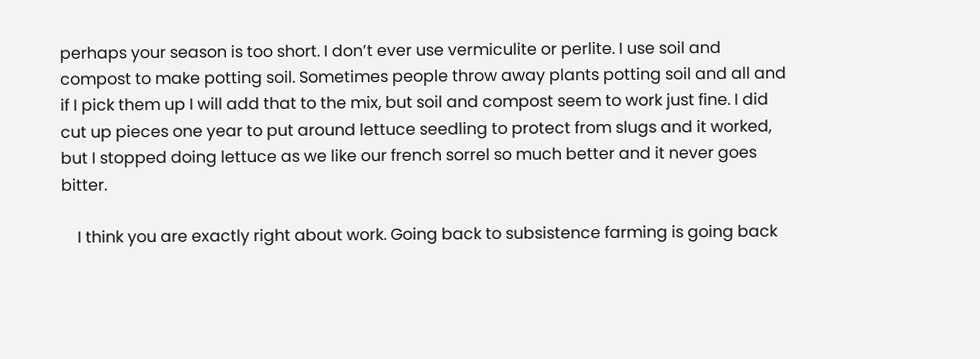perhaps your season is too short. I don’t ever use vermiculite or perlite. I use soil and compost to make potting soil. Sometimes people throw away plants potting soil and all and if I pick them up I will add that to the mix, but soil and compost seem to work just fine. I did cut up pieces one year to put around lettuce seedling to protect from slugs and it worked, but I stopped doing lettuce as we like our french sorrel so much better and it never goes bitter.

    I think you are exactly right about work. Going back to subsistence farming is going back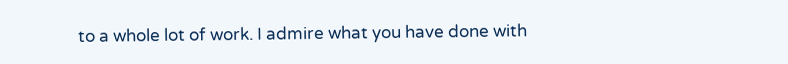to a whole lot of work. I admire what you have done with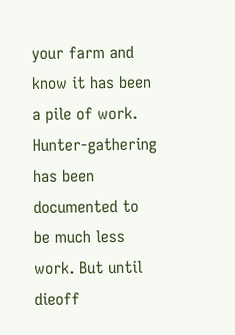your farm and know it has been a pile of work. Hunter-gathering has been documented to be much less work. But until dieoff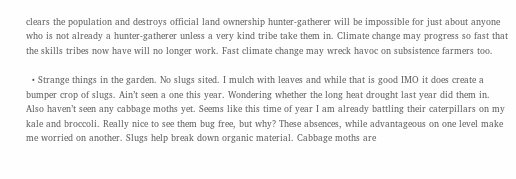clears the population and destroys official land ownership hunter-gatherer will be impossible for just about anyone who is not already a hunter-gatherer unless a very kind tribe take them in. Climate change may progress so fast that the skills tribes now have will no longer work. Fast climate change may wreck havoc on subsistence farmers too.

  • Strange things in the garden. No slugs sited. I mulch with leaves and while that is good IMO it does create a bumper crop of slugs. Ain’t seen a one this year. Wondering whether the long heat drought last year did them in. Also haven’t seen any cabbage moths yet. Seems like this time of year I am already battling their caterpillars on my kale and broccoli. Really nice to see them bug free, but why? These absences, while advantageous on one level make me worried on another. Slugs help break down organic material. Cabbage moths are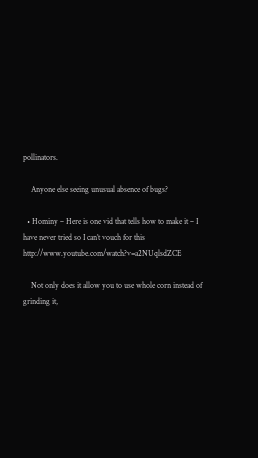pollinators.

    Anyone else seeing unusual absence of bugs?

  • Hominy – Here is one vid that tells how to make it – I have never tried so I can’t vouch for this http://www.youtube.com/watch?v=a2NUqlsdZCE

    Not only does it allow you to use whole corn instead of grinding it,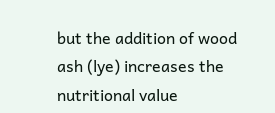but the addition of wood ash (lye) increases the nutritional value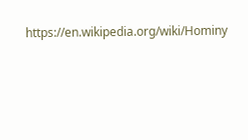https://en.wikipedia.org/wiki/Hominy